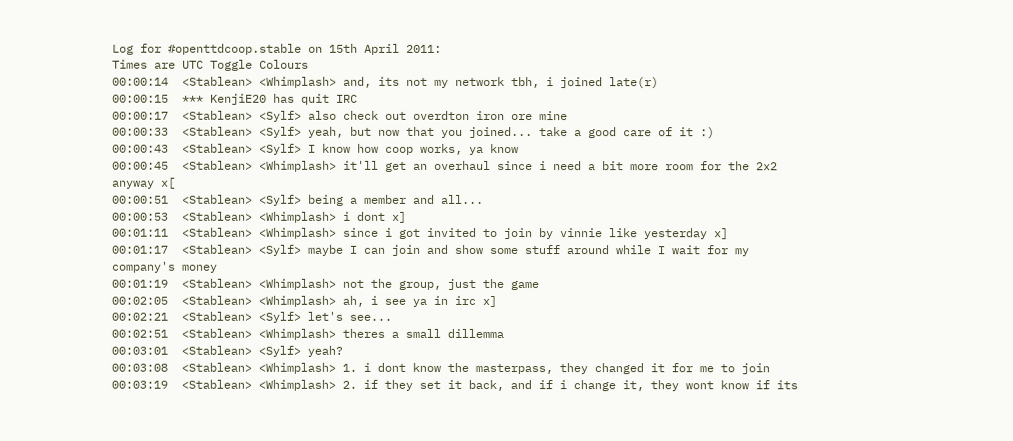Log for #openttdcoop.stable on 15th April 2011:
Times are UTC Toggle Colours
00:00:14  <Stablean> <Whimplash> and, its not my network tbh, i joined late(r)
00:00:15  *** KenjiE20 has quit IRC
00:00:17  <Stablean> <Sylf> also check out overdton iron ore mine
00:00:33  <Stablean> <Sylf> yeah, but now that you joined... take a good care of it :)
00:00:43  <Stablean> <Sylf> I know how coop works, ya know
00:00:45  <Stablean> <Whimplash> it'll get an overhaul since i need a bit more room for the 2x2 anyway x[
00:00:51  <Stablean> <Sylf> being a member and all...
00:00:53  <Stablean> <Whimplash> i dont x]
00:01:11  <Stablean> <Whimplash> since i got invited to join by vinnie like yesterday x]
00:01:17  <Stablean> <Sylf> maybe I can join and show some stuff around while I wait for my company's money
00:01:19  <Stablean> <Whimplash> not the group, just the game
00:02:05  <Stablean> <Whimplash> ah, i see ya in irc x]
00:02:21  <Stablean> <Sylf> let's see...
00:02:51  <Stablean> <Whimplash> theres a small dillemma
00:03:01  <Stablean> <Sylf> yeah?
00:03:08  <Stablean> <Whimplash> 1. i dont know the masterpass, they changed it for me to join
00:03:19  <Stablean> <Whimplash> 2. if they set it back, and if i change it, they wont know if its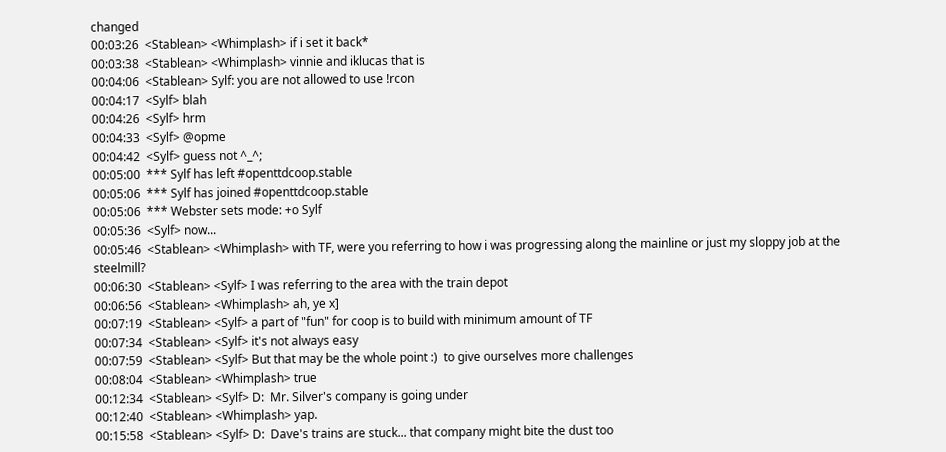changed
00:03:26  <Stablean> <Whimplash> if i set it back*
00:03:38  <Stablean> <Whimplash> vinnie and iklucas that is
00:04:06  <Stablean> Sylf: you are not allowed to use !rcon
00:04:17  <Sylf> blah
00:04:26  <Sylf> hrm
00:04:33  <Sylf> @opme
00:04:42  <Sylf> guess not ^_^;
00:05:00  *** Sylf has left #openttdcoop.stable
00:05:06  *** Sylf has joined #openttdcoop.stable
00:05:06  *** Webster sets mode: +o Sylf
00:05:36  <Sylf> now...
00:05:46  <Stablean> <Whimplash> with TF, were you referring to how i was progressing along the mainline or just my sloppy job at the steelmill?
00:06:30  <Stablean> <Sylf> I was referring to the area with the train depot
00:06:56  <Stablean> <Whimplash> ah, ye x]
00:07:19  <Stablean> <Sylf> a part of "fun" for coop is to build with minimum amount of TF
00:07:34  <Stablean> <Sylf> it's not always easy
00:07:59  <Stablean> <Sylf> But that may be the whole point :)  to give ourselves more challenges
00:08:04  <Stablean> <Whimplash> true
00:12:34  <Stablean> <Sylf> D:  Mr. Silver's company is going under
00:12:40  <Stablean> <Whimplash> yap.
00:15:58  <Stablean> <Sylf> D:  Dave's trains are stuck... that company might bite the dust too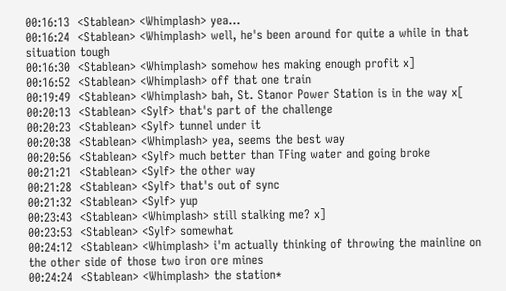00:16:13  <Stablean> <Whimplash> yea...
00:16:24  <Stablean> <Whimplash> well, he's been around for quite a while in that situation tough
00:16:30  <Stablean> <Whimplash> somehow hes making enough profit x]
00:16:52  <Stablean> <Whimplash> off that one train
00:19:49  <Stablean> <Whimplash> bah, St. Stanor Power Station is in the way x[
00:20:13  <Stablean> <Sylf> that's part of the challenge
00:20:23  <Stablean> <Sylf> tunnel under it
00:20:38  <Stablean> <Whimplash> yea, seems the best way
00:20:56  <Stablean> <Sylf> much better than TFing water and going broke
00:21:21  <Stablean> <Sylf> the other way
00:21:28  <Stablean> <Sylf> that's out of sync
00:21:32  <Stablean> <Sylf> yup
00:23:43  <Stablean> <Whimplash> still stalking me? x]
00:23:53  <Stablean> <Sylf> somewhat
00:24:12  <Stablean> <Whimplash> i'm actually thinking of throwing the mainline on the other side of those two iron ore mines
00:24:24  <Stablean> <Whimplash> the station*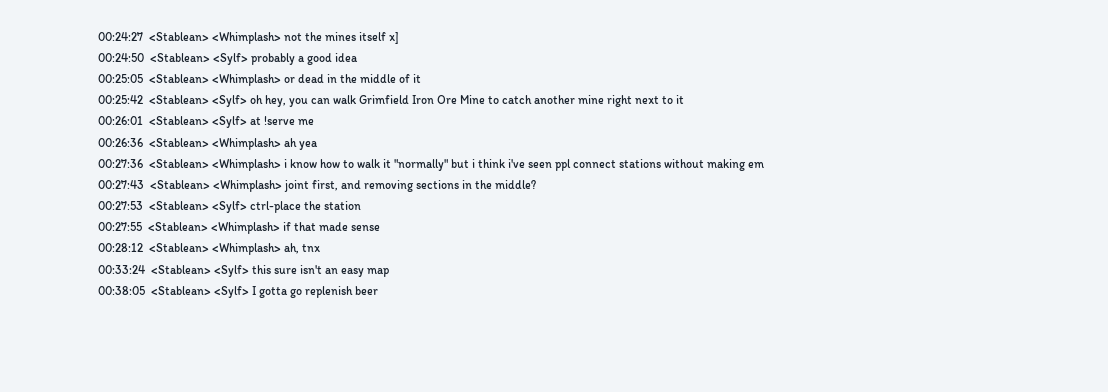00:24:27  <Stablean> <Whimplash> not the mines itself x]
00:24:50  <Stablean> <Sylf> probably a good idea
00:25:05  <Stablean> <Whimplash> or dead in the middle of it
00:25:42  <Stablean> <Sylf> oh hey, you can walk Grimfield Iron Ore Mine to catch another mine right next to it
00:26:01  <Stablean> <Sylf> at !serve me
00:26:36  <Stablean> <Whimplash> ah yea
00:27:36  <Stablean> <Whimplash> i know how to walk it "normally" but i think i've seen ppl connect stations without making em
00:27:43  <Stablean> <Whimplash> joint first, and removing sections in the middle?
00:27:53  <Stablean> <Sylf> ctrl-place the station
00:27:55  <Stablean> <Whimplash> if that made sense
00:28:12  <Stablean> <Whimplash> ah, tnx
00:33:24  <Stablean> <Sylf> this sure isn't an easy map
00:38:05  <Stablean> <Sylf> I gotta go replenish beer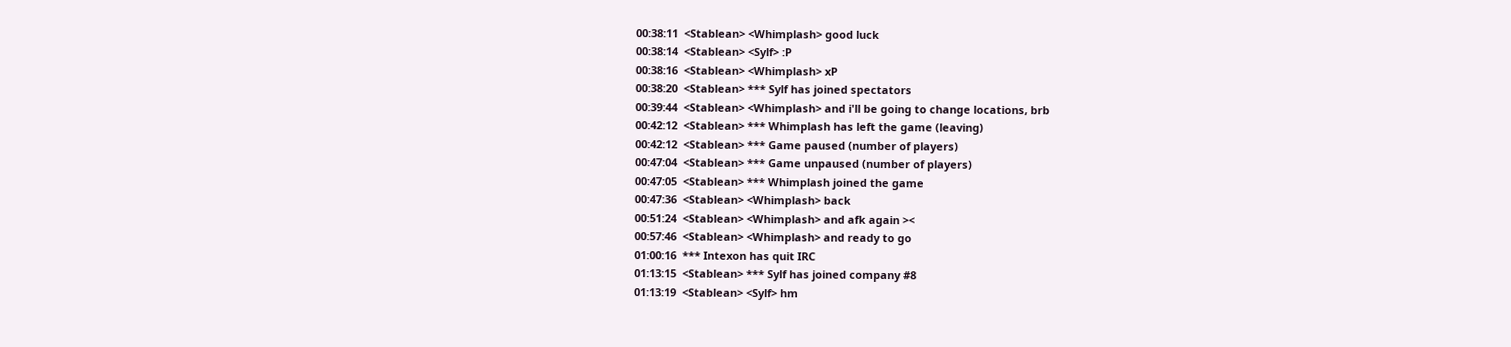00:38:11  <Stablean> <Whimplash> good luck
00:38:14  <Stablean> <Sylf> :P
00:38:16  <Stablean> <Whimplash> xP
00:38:20  <Stablean> *** Sylf has joined spectators
00:39:44  <Stablean> <Whimplash> and i'll be going to change locations, brb
00:42:12  <Stablean> *** Whimplash has left the game (leaving)
00:42:12  <Stablean> *** Game paused (number of players)
00:47:04  <Stablean> *** Game unpaused (number of players)
00:47:05  <Stablean> *** Whimplash joined the game
00:47:36  <Stablean> <Whimplash> back
00:51:24  <Stablean> <Whimplash> and afk again ><
00:57:46  <Stablean> <Whimplash> and ready to go
01:00:16  *** Intexon has quit IRC
01:13:15  <Stablean> *** Sylf has joined company #8
01:13:19  <Stablean> <Sylf> hm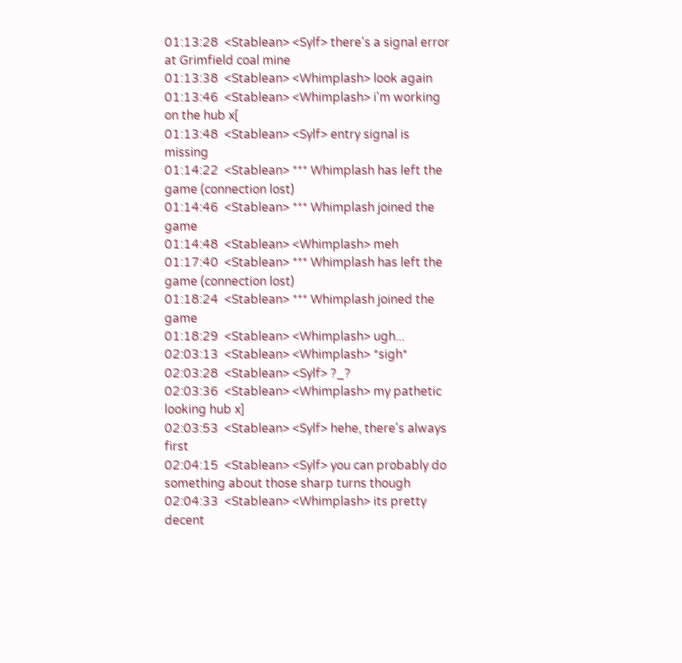01:13:28  <Stablean> <Sylf> there's a signal error at Grimfield coal mine
01:13:38  <Stablean> <Whimplash> look again
01:13:46  <Stablean> <Whimplash> i'm working on the hub x[
01:13:48  <Stablean> <Sylf> entry signal is missing
01:14:22  <Stablean> *** Whimplash has left the game (connection lost)
01:14:46  <Stablean> *** Whimplash joined the game
01:14:48  <Stablean> <Whimplash> meh
01:17:40  <Stablean> *** Whimplash has left the game (connection lost)
01:18:24  <Stablean> *** Whimplash joined the game
01:18:29  <Stablean> <Whimplash> ugh...
02:03:13  <Stablean> <Whimplash> *sigh*
02:03:28  <Stablean> <Sylf> ?_?
02:03:36  <Stablean> <Whimplash> my pathetic looking hub x]
02:03:53  <Stablean> <Sylf> hehe, there's always first
02:04:15  <Stablean> <Sylf> you can probably do something about those sharp turns though
02:04:33  <Stablean> <Whimplash> its pretty decent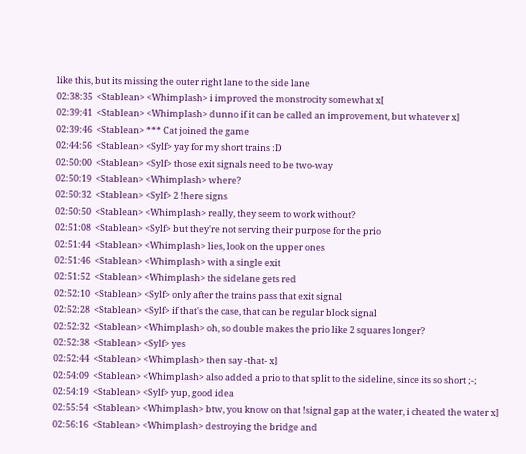like this, but its missing the outer right lane to the side lane
02:38:35  <Stablean> <Whimplash> i improved the monstrocity somewhat x[
02:39:41  <Stablean> <Whimplash> dunno if it can be called an improvement, but whatever x]
02:39:46  <Stablean> *** Cat joined the game
02:44:56  <Stablean> <Sylf> yay for my short trains :D
02:50:00  <Stablean> <Sylf> those exit signals need to be two-way
02:50:19  <Stablean> <Whimplash> where?
02:50:32  <Stablean> <Sylf> 2 !here signs
02:50:50  <Stablean> <Whimplash> really, they seem to work without?
02:51:08  <Stablean> <Sylf> but they're not serving their purpose for the prio
02:51:44  <Stablean> <Whimplash> lies, look on the upper ones
02:51:46  <Stablean> <Whimplash> with a single exit
02:51:52  <Stablean> <Whimplash> the sidelane gets red
02:52:10  <Stablean> <Sylf> only after the trains pass that exit signal
02:52:28  <Stablean> <Sylf> if that's the case, that can be regular block signal
02:52:32  <Stablean> <Whimplash> oh, so double makes the prio like 2 squares longer?
02:52:38  <Stablean> <Sylf> yes
02:52:44  <Stablean> <Whimplash> then say -that- x]
02:54:09  <Stablean> <Whimplash> also added a prio to that split to the sideline, since its so short ;-;
02:54:19  <Stablean> <Sylf> yup, good idea
02:55:54  <Stablean> <Whimplash> btw, you know on that !signal gap at the water, i cheated the water x]
02:56:16  <Stablean> <Whimplash> destroying the bridge and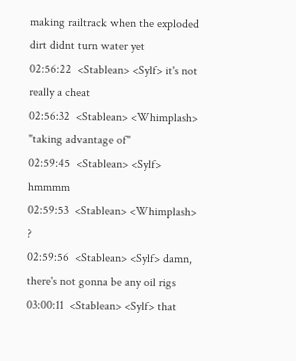making railtrack when the exploded dirt didnt turn water yet
02:56:22  <Stablean> <Sylf> it's not really a cheat
02:56:32  <Stablean> <Whimplash> "taking advantage of"
02:59:45  <Stablean> <Sylf> hmmmm
02:59:53  <Stablean> <Whimplash> ?
02:59:56  <Stablean> <Sylf> damn, there's not gonna be any oil rigs
03:00:11  <Stablean> <Sylf> that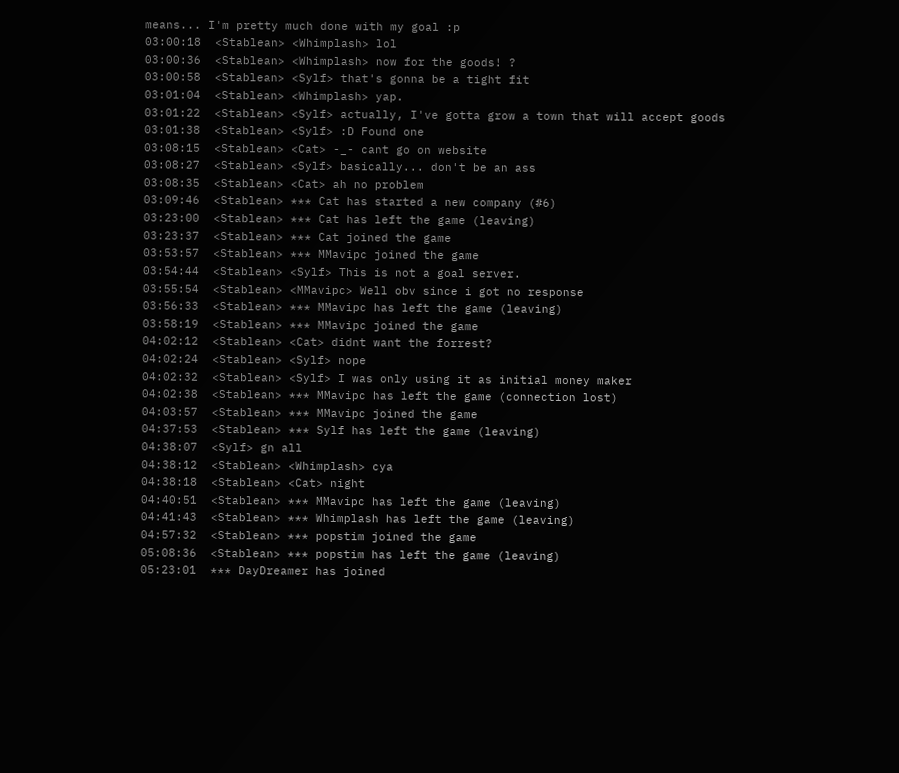means... I'm pretty much done with my goal :p
03:00:18  <Stablean> <Whimplash> lol
03:00:36  <Stablean> <Whimplash> now for the goods! ?
03:00:58  <Stablean> <Sylf> that's gonna be a tight fit
03:01:04  <Stablean> <Whimplash> yap.
03:01:22  <Stablean> <Sylf> actually, I've gotta grow a town that will accept goods
03:01:38  <Stablean> <Sylf> :D Found one
03:08:15  <Stablean> <Cat> -_- cant go on website
03:08:27  <Stablean> <Sylf> basically... don't be an ass
03:08:35  <Stablean> <Cat> ah no problem
03:09:46  <Stablean> *** Cat has started a new company (#6)
03:23:00  <Stablean> *** Cat has left the game (leaving)
03:23:37  <Stablean> *** Cat joined the game
03:53:57  <Stablean> *** MMavipc joined the game
03:54:44  <Stablean> <Sylf> This is not a goal server.
03:55:54  <Stablean> <MMavipc> Well obv since i got no response
03:56:33  <Stablean> *** MMavipc has left the game (leaving)
03:58:19  <Stablean> *** MMavipc joined the game
04:02:12  <Stablean> <Cat> didnt want the forrest?
04:02:24  <Stablean> <Sylf> nope
04:02:32  <Stablean> <Sylf> I was only using it as initial money maker
04:02:38  <Stablean> *** MMavipc has left the game (connection lost)
04:03:57  <Stablean> *** MMavipc joined the game
04:37:53  <Stablean> *** Sylf has left the game (leaving)
04:38:07  <Sylf> gn all
04:38:12  <Stablean> <Whimplash> cya
04:38:18  <Stablean> <Cat> night
04:40:51  <Stablean> *** MMavipc has left the game (leaving)
04:41:43  <Stablean> *** Whimplash has left the game (leaving)
04:57:32  <Stablean> *** popstim joined the game
05:08:36  <Stablean> *** popstim has left the game (leaving)
05:23:01  *** DayDreamer has joined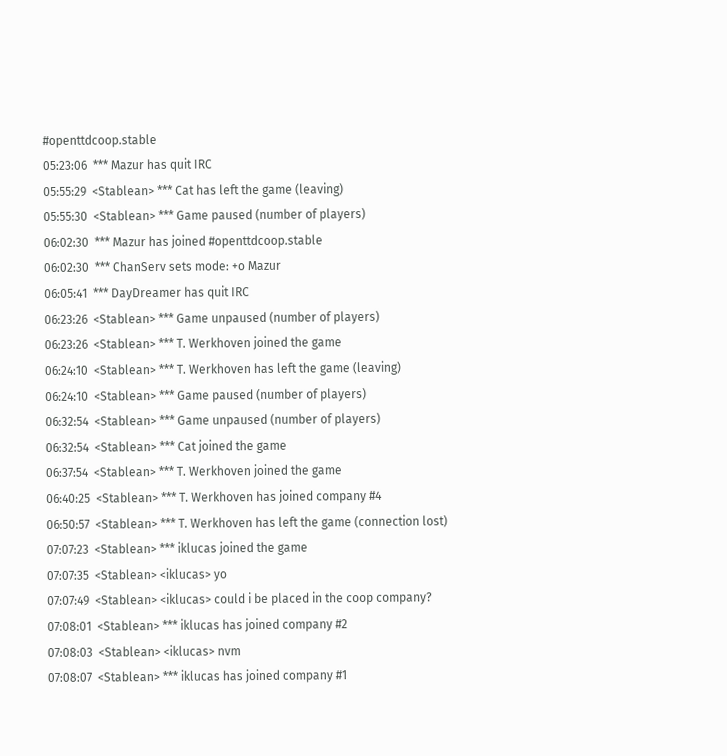#openttdcoop.stable
05:23:06  *** Mazur has quit IRC
05:55:29  <Stablean> *** Cat has left the game (leaving)
05:55:30  <Stablean> *** Game paused (number of players)
06:02:30  *** Mazur has joined #openttdcoop.stable
06:02:30  *** ChanServ sets mode: +o Mazur
06:05:41  *** DayDreamer has quit IRC
06:23:26  <Stablean> *** Game unpaused (number of players)
06:23:26  <Stablean> *** T. Werkhoven joined the game
06:24:10  <Stablean> *** T. Werkhoven has left the game (leaving)
06:24:10  <Stablean> *** Game paused (number of players)
06:32:54  <Stablean> *** Game unpaused (number of players)
06:32:54  <Stablean> *** Cat joined the game
06:37:54  <Stablean> *** T. Werkhoven joined the game
06:40:25  <Stablean> *** T. Werkhoven has joined company #4
06:50:57  <Stablean> *** T. Werkhoven has left the game (connection lost)
07:07:23  <Stablean> *** iklucas joined the game
07:07:35  <Stablean> <iklucas> yo
07:07:49  <Stablean> <iklucas> could i be placed in the coop company?
07:08:01  <Stablean> *** iklucas has joined company #2
07:08:03  <Stablean> <iklucas> nvm
07:08:07  <Stablean> *** iklucas has joined company #1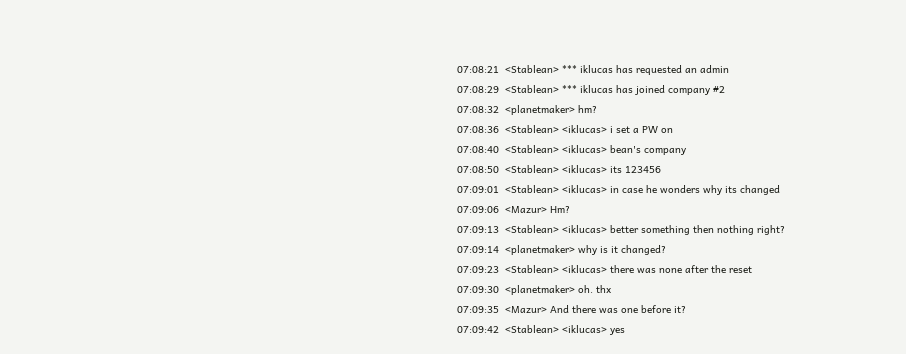07:08:21  <Stablean> *** iklucas has requested an admin
07:08:29  <Stablean> *** iklucas has joined company #2
07:08:32  <planetmaker> hm?
07:08:36  <Stablean> <iklucas> i set a PW on
07:08:40  <Stablean> <iklucas> bean's company
07:08:50  <Stablean> <iklucas> its 123456
07:09:01  <Stablean> <iklucas> in case he wonders why its changed
07:09:06  <Mazur> Hm?
07:09:13  <Stablean> <iklucas> better something then nothing right?
07:09:14  <planetmaker> why is it changed?
07:09:23  <Stablean> <iklucas> there was none after the reset
07:09:30  <planetmaker> oh. thx
07:09:35  <Mazur> And there was one before it?
07:09:42  <Stablean> <iklucas> yes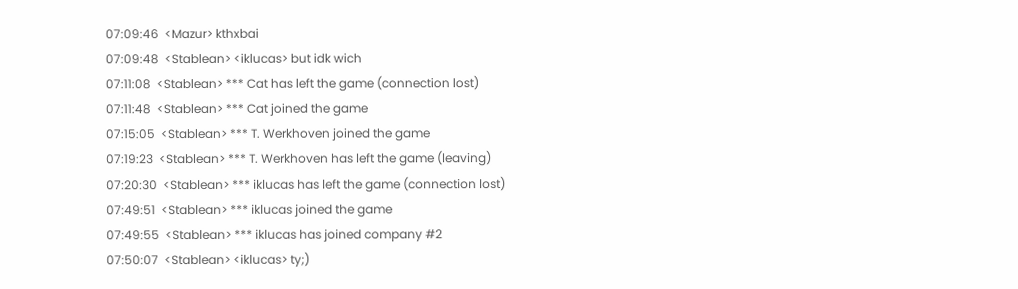07:09:46  <Mazur> kthxbai
07:09:48  <Stablean> <iklucas> but idk wich
07:11:08  <Stablean> *** Cat has left the game (connection lost)
07:11:48  <Stablean> *** Cat joined the game
07:15:05  <Stablean> *** T. Werkhoven joined the game
07:19:23  <Stablean> *** T. Werkhoven has left the game (leaving)
07:20:30  <Stablean> *** iklucas has left the game (connection lost)
07:49:51  <Stablean> *** iklucas joined the game
07:49:55  <Stablean> *** iklucas has joined company #2
07:50:07  <Stablean> <iklucas> ty;)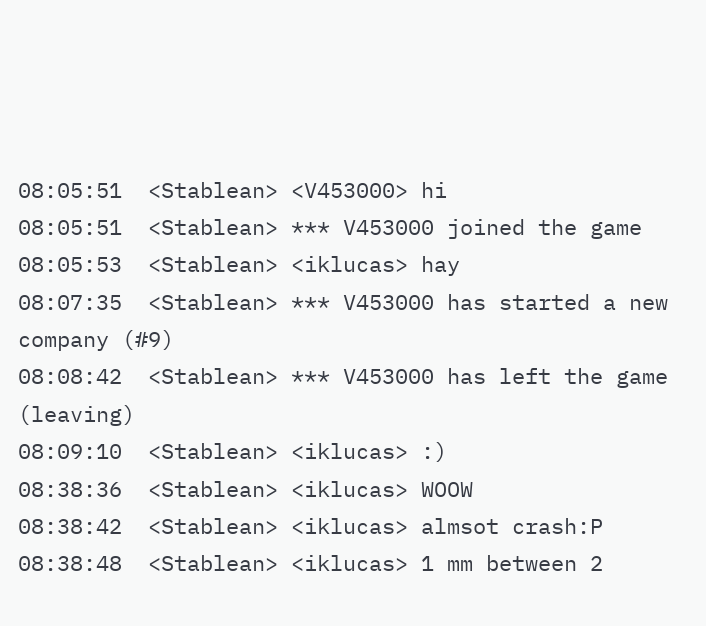08:05:51  <Stablean> <V453000> hi
08:05:51  <Stablean> *** V453000 joined the game
08:05:53  <Stablean> <iklucas> hay
08:07:35  <Stablean> *** V453000 has started a new company (#9)
08:08:42  <Stablean> *** V453000 has left the game (leaving)
08:09:10  <Stablean> <iklucas> :)
08:38:36  <Stablean> <iklucas> WOOW
08:38:42  <Stablean> <iklucas> almsot crash:P
08:38:48  <Stablean> <iklucas> 1 mm between 2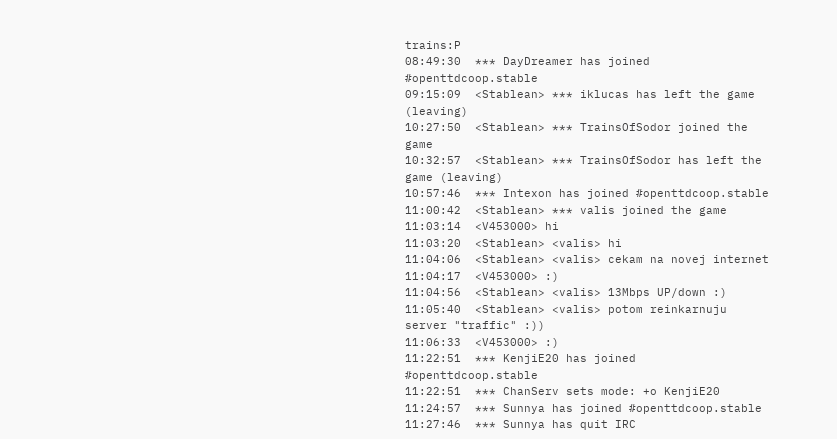trains:P
08:49:30  *** DayDreamer has joined #openttdcoop.stable
09:15:09  <Stablean> *** iklucas has left the game (leaving)
10:27:50  <Stablean> *** TrainsOfSodor joined the game
10:32:57  <Stablean> *** TrainsOfSodor has left the game (leaving)
10:57:46  *** Intexon has joined #openttdcoop.stable
11:00:42  <Stablean> *** valis joined the game
11:03:14  <V453000> hi
11:03:20  <Stablean> <valis> hi
11:04:06  <Stablean> <valis> cekam na novej internet
11:04:17  <V453000> :)
11:04:56  <Stablean> <valis> 13Mbps UP/down :)
11:05:40  <Stablean> <valis> potom reinkarnuju server "traffic" :))
11:06:33  <V453000> :)
11:22:51  *** KenjiE20 has joined #openttdcoop.stable
11:22:51  *** ChanServ sets mode: +o KenjiE20
11:24:57  *** Sunnya has joined #openttdcoop.stable
11:27:46  *** Sunnya has quit IRC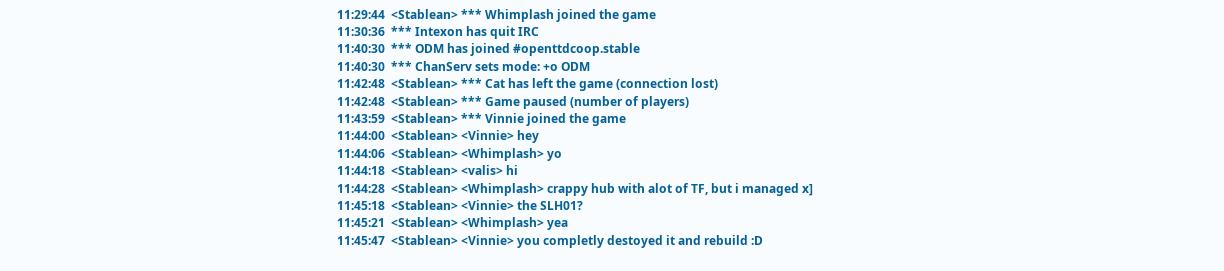11:29:44  <Stablean> *** Whimplash joined the game
11:30:36  *** Intexon has quit IRC
11:40:30  *** ODM has joined #openttdcoop.stable
11:40:30  *** ChanServ sets mode: +o ODM
11:42:48  <Stablean> *** Cat has left the game (connection lost)
11:42:48  <Stablean> *** Game paused (number of players)
11:43:59  <Stablean> *** Vinnie joined the game
11:44:00  <Stablean> <Vinnie> hey
11:44:06  <Stablean> <Whimplash> yo
11:44:18  <Stablean> <valis> hi
11:44:28  <Stablean> <Whimplash> crappy hub with alot of TF, but i managed x]
11:45:18  <Stablean> <Vinnie> the SLH01?
11:45:21  <Stablean> <Whimplash> yea
11:45:47  <Stablean> <Vinnie> you completly destoyed it and rebuild :D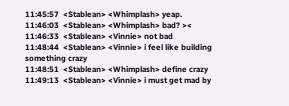11:45:57  <Stablean> <Whimplash> yeap.
11:46:03  <Stablean> <Whimplash> bad? ><
11:46:33  <Stablean> <Vinnie> not bad
11:48:44  <Stablean> <Vinnie> i feel like building something crazy
11:48:51  <Stablean> <Whimplash> define crazy
11:49:13  <Stablean> <Vinnie> i must get mad by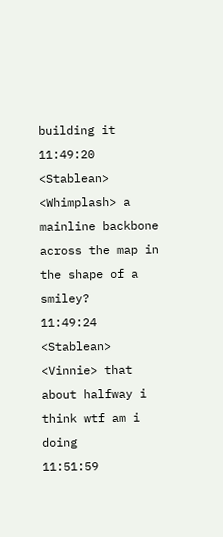building it
11:49:20  <Stablean> <Whimplash> a mainline backbone across the map in the shape of a smiley?
11:49:24  <Stablean> <Vinnie> that about halfway i think wtf am i doing
11:51:59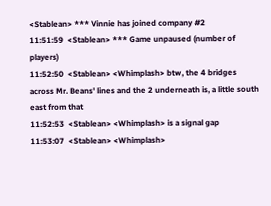<Stablean> *** Vinnie has joined company #2
11:51:59  <Stablean> *** Game unpaused (number of players)
11:52:50  <Stablean> <Whimplash> btw, the 4 bridges across Mr. Beans' lines and the 2 underneath is, a little south east from that
11:52:53  <Stablean> <Whimplash> is a signal gap
11:53:07  <Stablean> <Whimplash>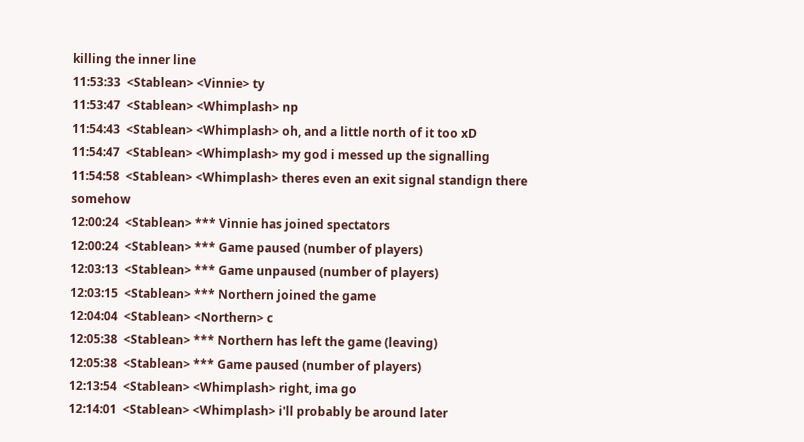killing the inner line
11:53:33  <Stablean> <Vinnie> ty
11:53:47  <Stablean> <Whimplash> np
11:54:43  <Stablean> <Whimplash> oh, and a little north of it too xD
11:54:47  <Stablean> <Whimplash> my god i messed up the signalling
11:54:58  <Stablean> <Whimplash> theres even an exit signal standign there somehow
12:00:24  <Stablean> *** Vinnie has joined spectators
12:00:24  <Stablean> *** Game paused (number of players)
12:03:13  <Stablean> *** Game unpaused (number of players)
12:03:15  <Stablean> *** Northern joined the game
12:04:04  <Stablean> <Northern> c
12:05:38  <Stablean> *** Northern has left the game (leaving)
12:05:38  <Stablean> *** Game paused (number of players)
12:13:54  <Stablean> <Whimplash> right, ima go
12:14:01  <Stablean> <Whimplash> i'll probably be around later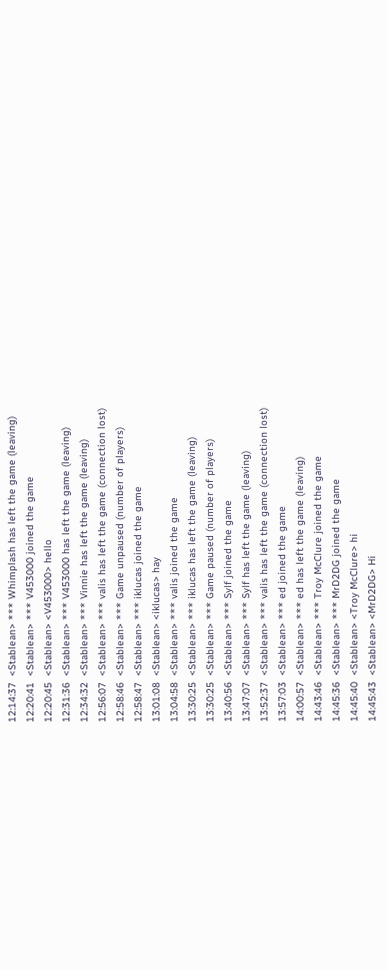12:14:37  <Stablean> *** Whimplash has left the game (leaving)
12:20:41  <Stablean> *** V453000 joined the game
12:20:45  <Stablean> <V453000> hello
12:31:36  <Stablean> *** V453000 has left the game (leaving)
12:34:32  <Stablean> *** Vinnie has left the game (leaving)
12:56:07  <Stablean> *** valis has left the game (connection lost)
12:58:46  <Stablean> *** Game unpaused (number of players)
12:58:47  <Stablean> *** iklucas joined the game
13:01:08  <Stablean> <iklucas> hay
13:04:58  <Stablean> *** valis joined the game
13:30:25  <Stablean> *** iklucas has left the game (leaving)
13:30:25  <Stablean> *** Game paused (number of players)
13:40:56  <Stablean> *** Sylf joined the game
13:47:07  <Stablean> *** Sylf has left the game (leaving)
13:52:37  <Stablean> *** valis has left the game (connection lost)
13:57:03  <Stablean> *** ed joined the game
14:00:57  <Stablean> *** ed has left the game (leaving)
14:43:46  <Stablean> *** Troy McClure joined the game
14:45:36  <Stablean> *** MrD2DG joined the game
14:45:40  <Stablean> <Troy McClure> hi
14:45:43  <Stablean> <MrD2DG> Hi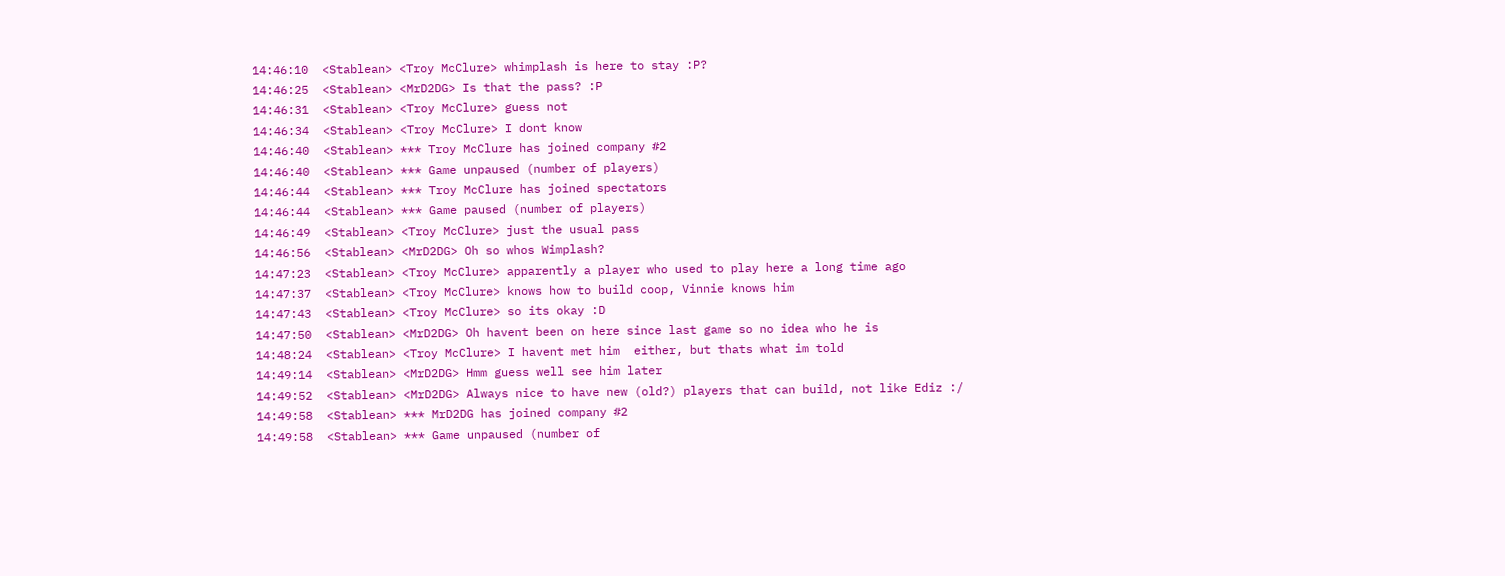14:46:10  <Stablean> <Troy McClure> whimplash is here to stay :P?
14:46:25  <Stablean> <MrD2DG> Is that the pass? :P
14:46:31  <Stablean> <Troy McClure> guess not
14:46:34  <Stablean> <Troy McClure> I dont know
14:46:40  <Stablean> *** Troy McClure has joined company #2
14:46:40  <Stablean> *** Game unpaused (number of players)
14:46:44  <Stablean> *** Troy McClure has joined spectators
14:46:44  <Stablean> *** Game paused (number of players)
14:46:49  <Stablean> <Troy McClure> just the usual pass
14:46:56  <Stablean> <MrD2DG> Oh so whos Wimplash?
14:47:23  <Stablean> <Troy McClure> apparently a player who used to play here a long time ago
14:47:37  <Stablean> <Troy McClure> knows how to build coop, Vinnie knows him
14:47:43  <Stablean> <Troy McClure> so its okay :D
14:47:50  <Stablean> <MrD2DG> Oh havent been on here since last game so no idea who he is
14:48:24  <Stablean> <Troy McClure> I havent met him  either, but thats what im told
14:49:14  <Stablean> <MrD2DG> Hmm guess well see him later
14:49:52  <Stablean> <MrD2DG> Always nice to have new (old?) players that can build, not like Ediz :/
14:49:58  <Stablean> *** MrD2DG has joined company #2
14:49:58  <Stablean> *** Game unpaused (number of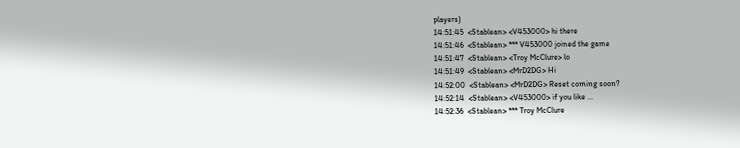players)
14:51:45  <Stablean> <V453000> hi there
14:51:46  <Stablean> *** V453000 joined the game
14:51:47  <Stablean> <Troy McClure> lo
14:51:49  <Stablean> <MrD2DG> Hi
14:52:00  <Stablean> <MrD2DG> Reset coming soon?
14:52:14  <Stablean> <V453000> if you like ...
14:52:36  <Stablean> *** Troy McClure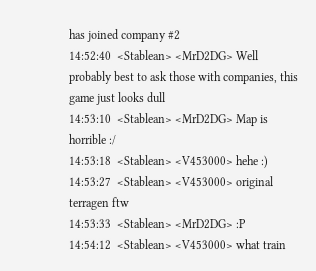has joined company #2
14:52:40  <Stablean> <MrD2DG> Well probably best to ask those with companies, this game just looks dull
14:53:10  <Stablean> <MrD2DG> Map is horrible :/
14:53:18  <Stablean> <V453000> hehe :)
14:53:27  <Stablean> <V453000> original terragen ftw
14:53:33  <Stablean> <MrD2DG> :P
14:54:12  <Stablean> <V453000> what train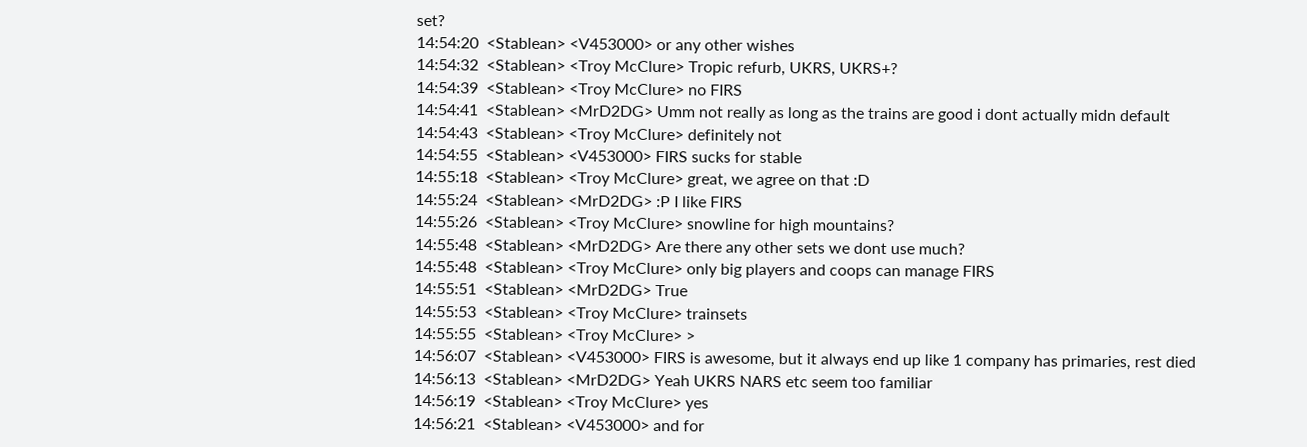set?
14:54:20  <Stablean> <V453000> or any other wishes
14:54:32  <Stablean> <Troy McClure> Tropic refurb, UKRS, UKRS+?
14:54:39  <Stablean> <Troy McClure> no FIRS
14:54:41  <Stablean> <MrD2DG> Umm not really as long as the trains are good i dont actually midn default
14:54:43  <Stablean> <Troy McClure> definitely not
14:54:55  <Stablean> <V453000> FIRS sucks for stable
14:55:18  <Stablean> <Troy McClure> great, we agree on that :D
14:55:24  <Stablean> <MrD2DG> :P I like FIRS
14:55:26  <Stablean> <Troy McClure> snowline for high mountains?
14:55:48  <Stablean> <MrD2DG> Are there any other sets we dont use much?
14:55:48  <Stablean> <Troy McClure> only big players and coops can manage FIRS
14:55:51  <Stablean> <MrD2DG> True
14:55:53  <Stablean> <Troy McClure> trainsets
14:55:55  <Stablean> <Troy McClure> >
14:56:07  <Stablean> <V453000> FIRS is awesome, but it always end up like 1 company has primaries, rest died
14:56:13  <Stablean> <MrD2DG> Yeah UKRS NARS etc seem too familiar
14:56:19  <Stablean> <Troy McClure> yes
14:56:21  <Stablean> <V453000> and for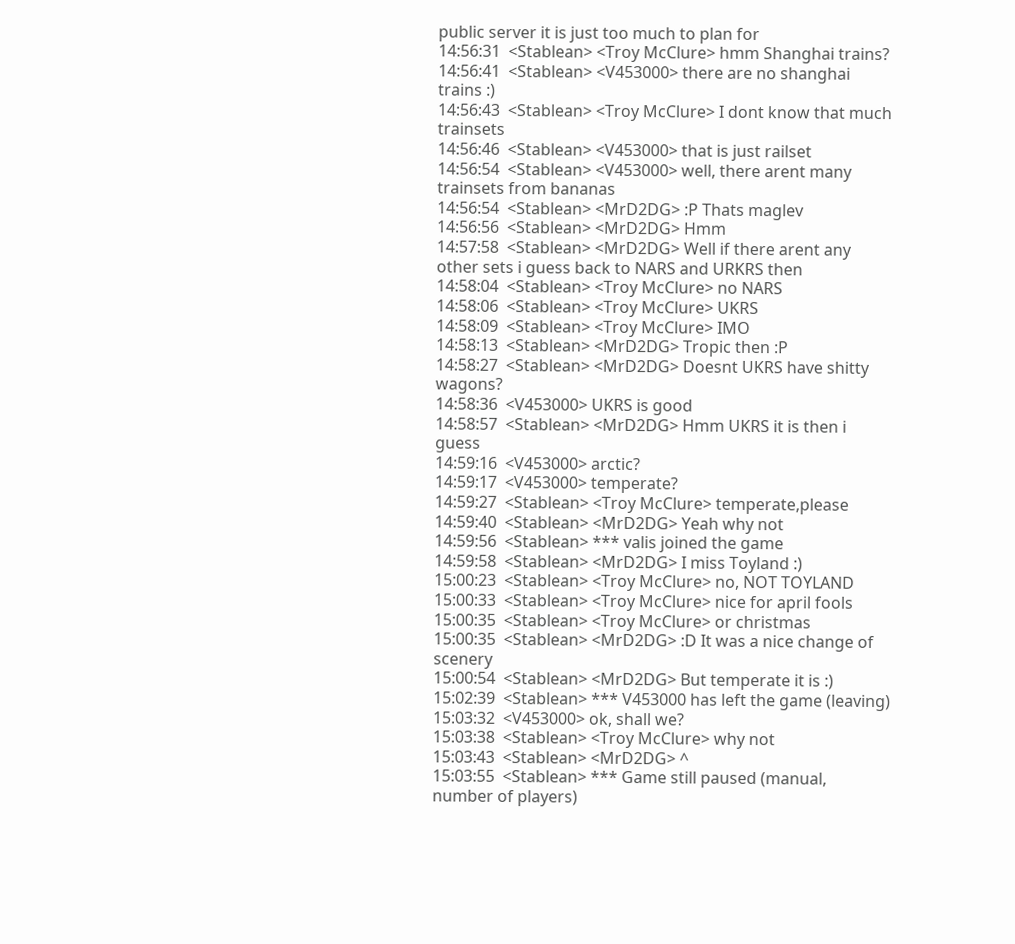public server it is just too much to plan for
14:56:31  <Stablean> <Troy McClure> hmm Shanghai trains?
14:56:41  <Stablean> <V453000> there are no shanghai trains :)
14:56:43  <Stablean> <Troy McClure> I dont know that much trainsets
14:56:46  <Stablean> <V453000> that is just railset
14:56:54  <Stablean> <V453000> well, there arent many trainsets from bananas
14:56:54  <Stablean> <MrD2DG> :P Thats maglev
14:56:56  <Stablean> <MrD2DG> Hmm
14:57:58  <Stablean> <MrD2DG> Well if there arent any other sets i guess back to NARS and URKRS then
14:58:04  <Stablean> <Troy McClure> no NARS
14:58:06  <Stablean> <Troy McClure> UKRS
14:58:09  <Stablean> <Troy McClure> IMO
14:58:13  <Stablean> <MrD2DG> Tropic then :P
14:58:27  <Stablean> <MrD2DG> Doesnt UKRS have shitty wagons?
14:58:36  <V453000> UKRS is good
14:58:57  <Stablean> <MrD2DG> Hmm UKRS it is then i guess
14:59:16  <V453000> arctic?
14:59:17  <V453000> temperate?
14:59:27  <Stablean> <Troy McClure> temperate,please
14:59:40  <Stablean> <MrD2DG> Yeah why not
14:59:56  <Stablean> *** valis joined the game
14:59:58  <Stablean> <MrD2DG> I miss Toyland :)
15:00:23  <Stablean> <Troy McClure> no, NOT TOYLAND
15:00:33  <Stablean> <Troy McClure> nice for april fools
15:00:35  <Stablean> <Troy McClure> or christmas
15:00:35  <Stablean> <MrD2DG> :D It was a nice change of scenery
15:00:54  <Stablean> <MrD2DG> But temperate it is :)
15:02:39  <Stablean> *** V453000 has left the game (leaving)
15:03:32  <V453000> ok, shall we?
15:03:38  <Stablean> <Troy McClure> why not
15:03:43  <Stablean> <MrD2DG> ^
15:03:55  <Stablean> *** Game still paused (manual, number of players)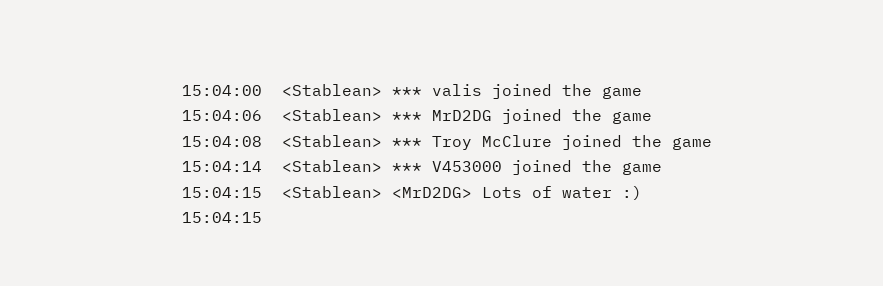15:04:00  <Stablean> *** valis joined the game
15:04:06  <Stablean> *** MrD2DG joined the game
15:04:08  <Stablean> *** Troy McClure joined the game
15:04:14  <Stablean> *** V453000 joined the game
15:04:15  <Stablean> <MrD2DG> Lots of water :)
15:04:15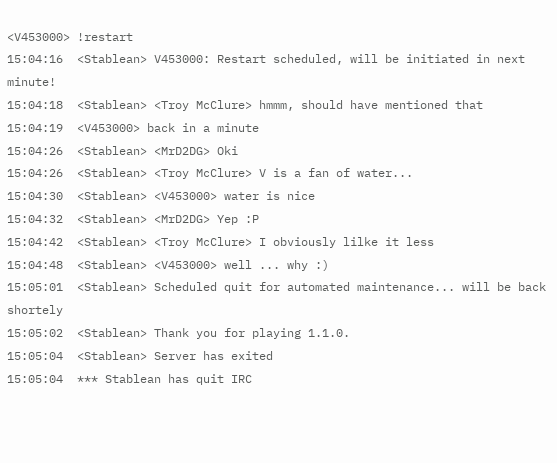<V453000> !restart
15:04:16  <Stablean> V453000: Restart scheduled, will be initiated in next minute!
15:04:18  <Stablean> <Troy McClure> hmmm, should have mentioned that
15:04:19  <V453000> back in a minute
15:04:26  <Stablean> <MrD2DG> Oki
15:04:26  <Stablean> <Troy McClure> V is a fan of water...
15:04:30  <Stablean> <V453000> water is nice
15:04:32  <Stablean> <MrD2DG> Yep :P
15:04:42  <Stablean> <Troy McClure> I obviously lilke it less
15:04:48  <Stablean> <V453000> well ... why :)
15:05:01  <Stablean> Scheduled quit for automated maintenance... will be back shortely
15:05:02  <Stablean> Thank you for playing 1.1.0.
15:05:04  <Stablean> Server has exited
15:05:04  *** Stablean has quit IRC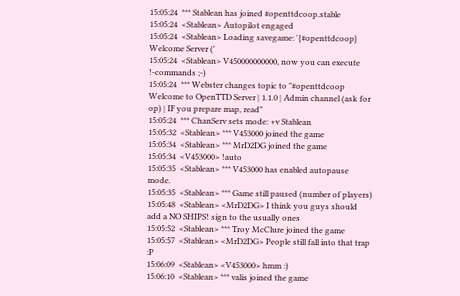15:05:24  *** Stablean has joined #openttdcoop.stable
15:05:24  <Stablean> Autopilot engaged
15:05:24  <Stablean> Loading savegame: '{#openttdcoop} Welcome Server ('
15:05:24  <Stablean> V450000000000, now you can execute !-commands ;-)
15:05:24  *** Webster changes topic to "#openttdcoop Welcome to OpenTTD Server | 1.1.0 | Admin channel (ask for op) | IF you prepare map, read"
15:05:24  *** ChanServ sets mode: +v Stablean
15:05:32  <Stablean> *** V453000 joined the game
15:05:34  <Stablean> *** MrD2DG joined the game
15:05:34  <V453000> !auto
15:05:35  <Stablean> *** V453000 has enabled autopause mode.
15:05:35  <Stablean> *** Game still paused (number of players)
15:05:48  <Stablean> <MrD2DG> I think you guys should add a NO SHIPS! sign to the usually ones
15:05:52  <Stablean> *** Troy McClure joined the game
15:05:57  <Stablean> <MrD2DG> People still fall into that trap :P
15:06:09  <Stablean> <V453000> hmm :)
15:06:10  <Stablean> *** valis joined the game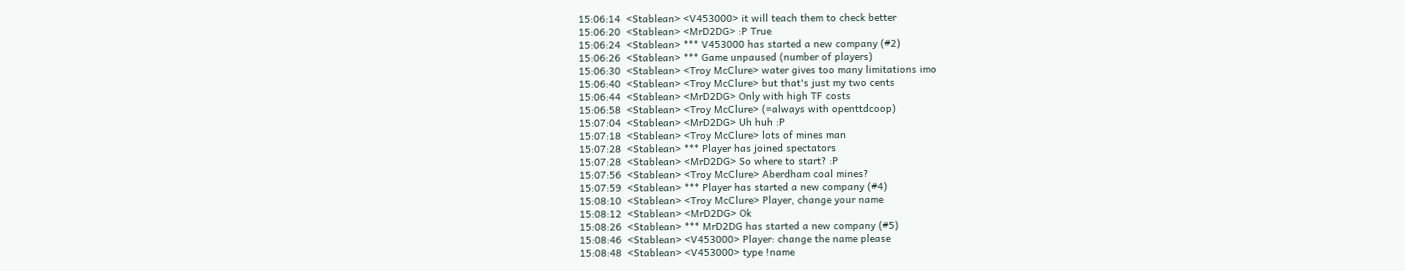15:06:14  <Stablean> <V453000> it will teach them to check better
15:06:20  <Stablean> <MrD2DG> :P True
15:06:24  <Stablean> *** V453000 has started a new company (#2)
15:06:26  <Stablean> *** Game unpaused (number of players)
15:06:30  <Stablean> <Troy McClure> water gives too many limitations imo
15:06:40  <Stablean> <Troy McClure> but that's just my two cents
15:06:44  <Stablean> <MrD2DG> Only with high TF costs
15:06:58  <Stablean> <Troy McClure> (=always with openttdcoop)
15:07:04  <Stablean> <MrD2DG> Uh huh :P
15:07:18  <Stablean> <Troy McClure> lots of mines man
15:07:28  <Stablean> *** Player has joined spectators
15:07:28  <Stablean> <MrD2DG> So where to start? :P
15:07:56  <Stablean> <Troy McClure> Aberdham coal mines?
15:07:59  <Stablean> *** Player has started a new company (#4)
15:08:10  <Stablean> <Troy McClure> Player, change your name
15:08:12  <Stablean> <MrD2DG> Ok
15:08:26  <Stablean> *** MrD2DG has started a new company (#5)
15:08:46  <Stablean> <V453000> Player: change the name please
15:08:48  <Stablean> <V453000> type !name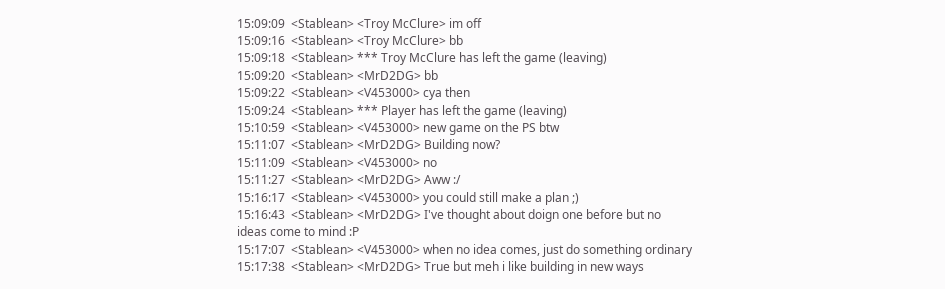15:09:09  <Stablean> <Troy McClure> im off
15:09:16  <Stablean> <Troy McClure> bb
15:09:18  <Stablean> *** Troy McClure has left the game (leaving)
15:09:20  <Stablean> <MrD2DG> bb
15:09:22  <Stablean> <V453000> cya then
15:09:24  <Stablean> *** Player has left the game (leaving)
15:10:59  <Stablean> <V453000> new game on the PS btw
15:11:07  <Stablean> <MrD2DG> Building now?
15:11:09  <Stablean> <V453000> no
15:11:27  <Stablean> <MrD2DG> Aww :/
15:16:17  <Stablean> <V453000> you could still make a plan ;)
15:16:43  <Stablean> <MrD2DG> I've thought about doign one before but no ideas come to mind :P
15:17:07  <Stablean> <V453000> when no idea comes, just do something ordinary
15:17:38  <Stablean> <MrD2DG> True but meh i like building in new ways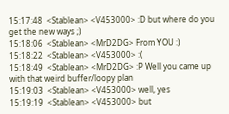15:17:48  <Stablean> <V453000> :D but where do you get the new ways ;)
15:18:06  <Stablean> <MrD2DG> From YOU :)
15:18:22  <Stablean> <V453000> :(
15:18:49  <Stablean> <MrD2DG> :P Well you came up with that weird buffer/loopy plan
15:19:03  <Stablean> <V453000> well, yes
15:19:19  <Stablean> <V453000> but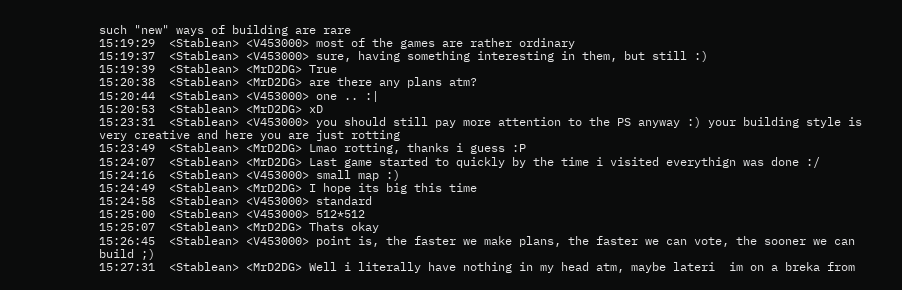such "new" ways of building are rare
15:19:29  <Stablean> <V453000> most of the games are rather ordinary
15:19:37  <Stablean> <V453000> sure, having something interesting in them, but still :)
15:19:39  <Stablean> <MrD2DG> True
15:20:38  <Stablean> <MrD2DG> are there any plans atm?
15:20:44  <Stablean> <V453000> one .. :|
15:20:53  <Stablean> <MrD2DG> xD
15:23:31  <Stablean> <V453000> you should still pay more attention to the PS anyway :) your building style is very creative and here you are just rotting
15:23:49  <Stablean> <MrD2DG> Lmao rotting, thanks i guess :P
15:24:07  <Stablean> <MrD2DG> Last game started to quickly by the time i visited everythign was done :/
15:24:16  <Stablean> <V453000> small map :)
15:24:49  <Stablean> <MrD2DG> I hope its big this time
15:24:58  <Stablean> <V453000> standard
15:25:00  <Stablean> <V453000> 512*512
15:25:07  <Stablean> <MrD2DG> Thats okay
15:26:45  <Stablean> <V453000> point is, the faster we make plans, the faster we can vote, the sooner we can build ;)
15:27:31  <Stablean> <MrD2DG> Well i literally have nothing in my head atm, maybe lateri  im on a breka from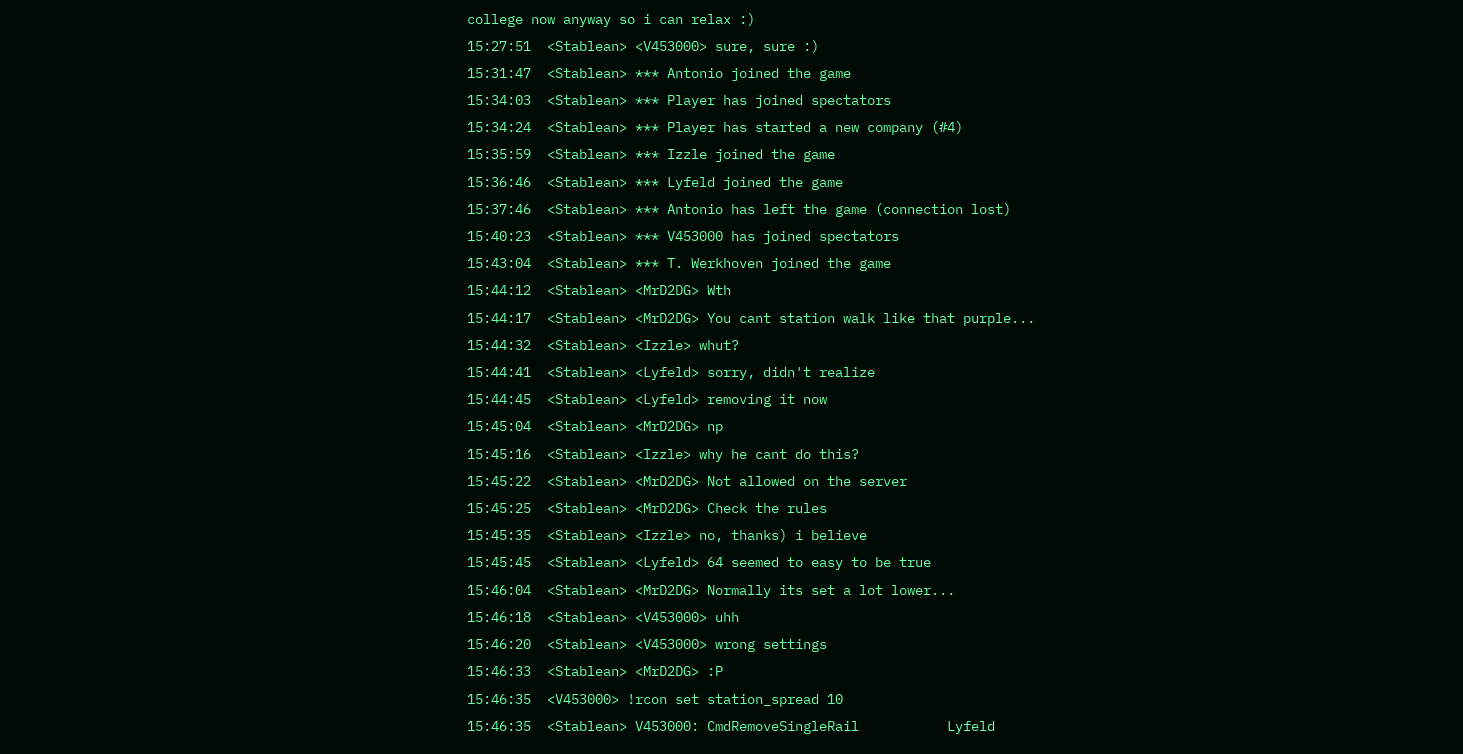college now anyway so i can relax :)
15:27:51  <Stablean> <V453000> sure, sure :)
15:31:47  <Stablean> *** Antonio joined the game
15:34:03  <Stablean> *** Player has joined spectators
15:34:24  <Stablean> *** Player has started a new company (#4)
15:35:59  <Stablean> *** Izzle joined the game
15:36:46  <Stablean> *** Lyfeld joined the game
15:37:46  <Stablean> *** Antonio has left the game (connection lost)
15:40:23  <Stablean> *** V453000 has joined spectators
15:43:04  <Stablean> *** T. Werkhoven joined the game
15:44:12  <Stablean> <MrD2DG> Wth
15:44:17  <Stablean> <MrD2DG> You cant station walk like that purple...
15:44:32  <Stablean> <Izzle> whut?
15:44:41  <Stablean> <Lyfeld> sorry, didn't realize
15:44:45  <Stablean> <Lyfeld> removing it now
15:45:04  <Stablean> <MrD2DG> np
15:45:16  <Stablean> <Izzle> why he cant do this?
15:45:22  <Stablean> <MrD2DG> Not allowed on the server
15:45:25  <Stablean> <MrD2DG> Check the rules
15:45:35  <Stablean> <Izzle> no, thanks) i believe
15:45:45  <Stablean> <Lyfeld> 64 seemed to easy to be true
15:46:04  <Stablean> <MrD2DG> Normally its set a lot lower...
15:46:18  <Stablean> <V453000> uhh
15:46:20  <Stablean> <V453000> wrong settings
15:46:33  <Stablean> <MrD2DG> :P
15:46:35  <V453000> !rcon set station_spread 10
15:46:35  <Stablean> V453000: CmdRemoveSingleRail           Lyfeld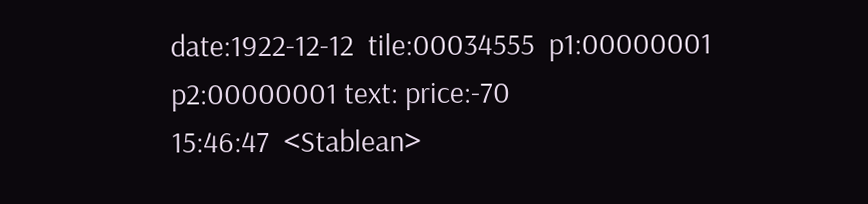date:1922-12-12  tile:00034555  p1:00000001 p2:00000001 text: price:-70
15:46:47  <Stablean>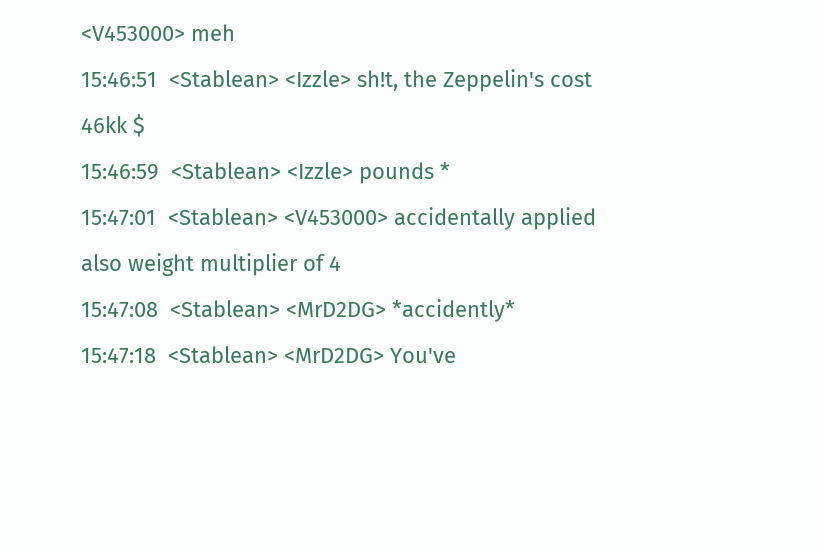<V453000> meh
15:46:51  <Stablean> <Izzle> sh!t, the Zeppelin's cost 46kk $
15:46:59  <Stablean> <Izzle> pounds *
15:47:01  <Stablean> <V453000> accidentally applied also weight multiplier of 4
15:47:08  <Stablean> <MrD2DG> *accidently*
15:47:18  <Stablean> <MrD2DG> You've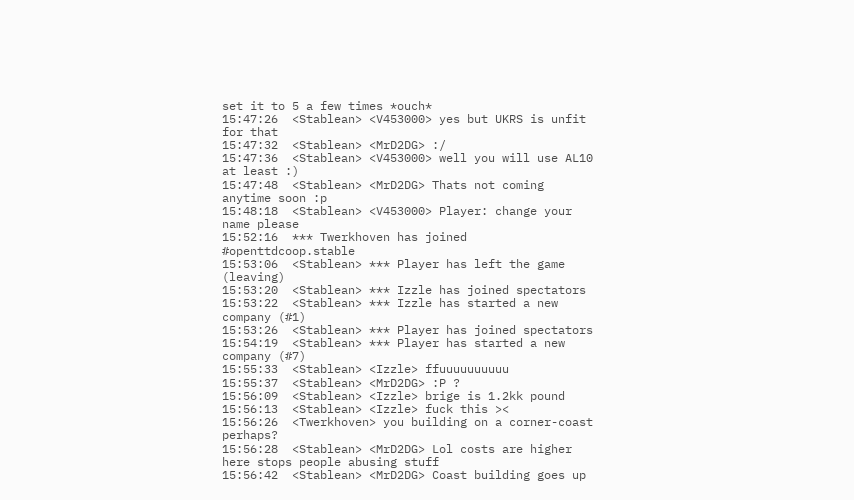set it to 5 a few times *ouch*
15:47:26  <Stablean> <V453000> yes but UKRS is unfit for that
15:47:32  <Stablean> <MrD2DG> :/
15:47:36  <Stablean> <V453000> well you will use AL10 at least :)
15:47:48  <Stablean> <MrD2DG> Thats not coming anytime soon :p
15:48:18  <Stablean> <V453000> Player: change your name please
15:52:16  *** Twerkhoven has joined #openttdcoop.stable
15:53:06  <Stablean> *** Player has left the game (leaving)
15:53:20  <Stablean> *** Izzle has joined spectators
15:53:22  <Stablean> *** Izzle has started a new company (#1)
15:53:26  <Stablean> *** Player has joined spectators
15:54:19  <Stablean> *** Player has started a new company (#7)
15:55:33  <Stablean> <Izzle> ffuuuuuuuuuu
15:55:37  <Stablean> <MrD2DG> :P ?
15:56:09  <Stablean> <Izzle> brige is 1.2kk pound
15:56:13  <Stablean> <Izzle> fuck this ><
15:56:26  <Twerkhoven> you building on a corner-coast perhaps?
15:56:28  <Stablean> <MrD2DG> Lol costs are higher here stops people abusing stuff
15:56:42  <Stablean> <MrD2DG> Coast building goes up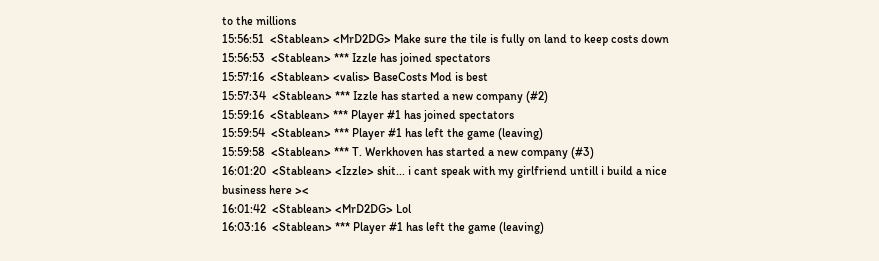to the millions
15:56:51  <Stablean> <MrD2DG> Make sure the tile is fully on land to keep costs down
15:56:53  <Stablean> *** Izzle has joined spectators
15:57:16  <Stablean> <valis> BaseCosts Mod is best
15:57:34  <Stablean> *** Izzle has started a new company (#2)
15:59:16  <Stablean> *** Player #1 has joined spectators
15:59:54  <Stablean> *** Player #1 has left the game (leaving)
15:59:58  <Stablean> *** T. Werkhoven has started a new company (#3)
16:01:20  <Stablean> <Izzle> shit... i cant speak with my girlfriend untill i build a nice business here ><
16:01:42  <Stablean> <MrD2DG> Lol
16:03:16  <Stablean> *** Player #1 has left the game (leaving)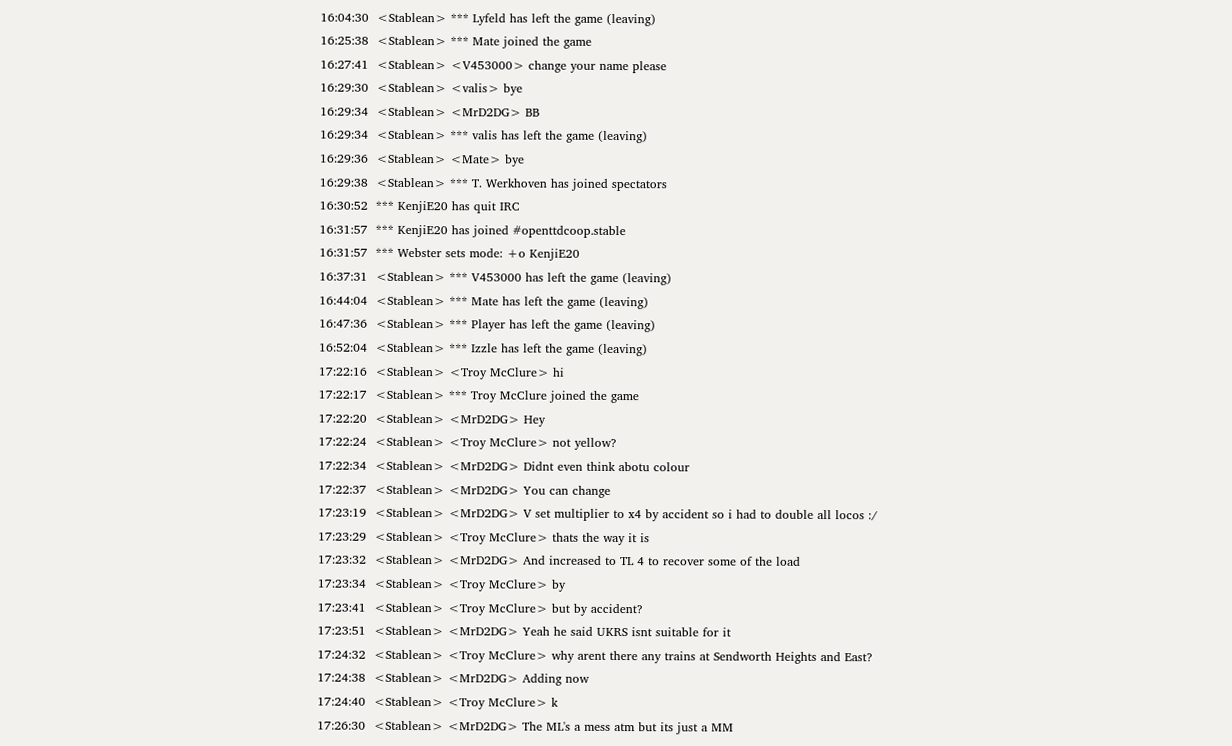16:04:30  <Stablean> *** Lyfeld has left the game (leaving)
16:25:38  <Stablean> *** Mate joined the game
16:27:41  <Stablean> <V453000> change your name please
16:29:30  <Stablean> <valis> bye
16:29:34  <Stablean> <MrD2DG> BB
16:29:34  <Stablean> *** valis has left the game (leaving)
16:29:36  <Stablean> <Mate> bye
16:29:38  <Stablean> *** T. Werkhoven has joined spectators
16:30:52  *** KenjiE20 has quit IRC
16:31:57  *** KenjiE20 has joined #openttdcoop.stable
16:31:57  *** Webster sets mode: +o KenjiE20
16:37:31  <Stablean> *** V453000 has left the game (leaving)
16:44:04  <Stablean> *** Mate has left the game (leaving)
16:47:36  <Stablean> *** Player has left the game (leaving)
16:52:04  <Stablean> *** Izzle has left the game (leaving)
17:22:16  <Stablean> <Troy McClure> hi
17:22:17  <Stablean> *** Troy McClure joined the game
17:22:20  <Stablean> <MrD2DG> Hey
17:22:24  <Stablean> <Troy McClure> not yellow?
17:22:34  <Stablean> <MrD2DG> Didnt even think abotu colour
17:22:37  <Stablean> <MrD2DG> You can change
17:23:19  <Stablean> <MrD2DG> V set multiplier to x4 by accident so i had to double all locos :/
17:23:29  <Stablean> <Troy McClure> thats the way it is
17:23:32  <Stablean> <MrD2DG> And increased to TL 4 to recover some of the load
17:23:34  <Stablean> <Troy McClure> by
17:23:41  <Stablean> <Troy McClure> but by accident?
17:23:51  <Stablean> <MrD2DG> Yeah he said UKRS isnt suitable for it
17:24:32  <Stablean> <Troy McClure> why arent there any trains at Sendworth Heights and East?
17:24:38  <Stablean> <MrD2DG> Adding now
17:24:40  <Stablean> <Troy McClure> k
17:26:30  <Stablean> <MrD2DG> The ML's a mess atm but its just a MM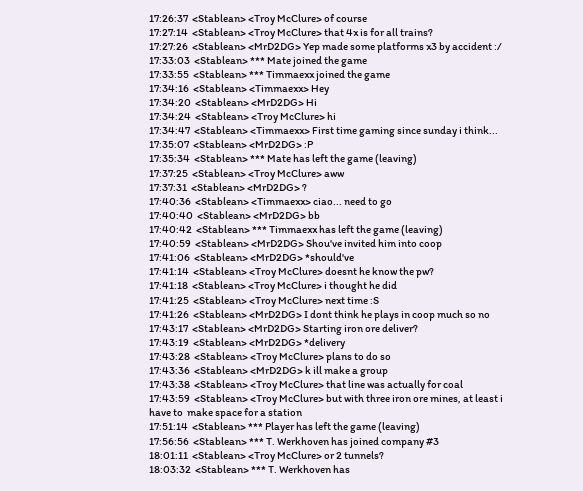17:26:37  <Stablean> <Troy McClure> of course
17:27:14  <Stablean> <Troy McClure> that 4x is for all trains?
17:27:26  <Stablean> <MrD2DG> Yep made some platforms x3 by accident :/
17:33:03  <Stablean> *** Mate joined the game
17:33:55  <Stablean> *** Timmaexx joined the game
17:34:16  <Stablean> <Timmaexx> Hey
17:34:20  <Stablean> <MrD2DG> Hi
17:34:24  <Stablean> <Troy McClure> hi
17:34:47  <Stablean> <Timmaexx> First time gaming since sunday i think...
17:35:07  <Stablean> <MrD2DG> :P
17:35:34  <Stablean> *** Mate has left the game (leaving)
17:37:25  <Stablean> <Troy McClure> aww
17:37:31  <Stablean> <MrD2DG> ?
17:40:36  <Stablean> <Timmaexx> ciao... need to go
17:40:40  <Stablean> <MrD2DG> bb
17:40:42  <Stablean> *** Timmaexx has left the game (leaving)
17:40:59  <Stablean> <MrD2DG> Shou've invited him into coop
17:41:06  <Stablean> <MrD2DG> *should've
17:41:14  <Stablean> <Troy McClure> doesnt he know the pw?
17:41:18  <Stablean> <Troy McClure> i thought he did
17:41:25  <Stablean> <Troy McClure> next time :S
17:41:26  <Stablean> <MrD2DG> I dont think he plays in coop much so no
17:43:17  <Stablean> <MrD2DG> Starting iron ore deliver?
17:43:19  <Stablean> <MrD2DG> *delivery
17:43:28  <Stablean> <Troy McClure> plans to do so
17:43:36  <Stablean> <MrD2DG> k ill make a group
17:43:38  <Stablean> <Troy McClure> that line was actually for coal
17:43:59  <Stablean> <Troy McClure> but with three iron ore mines, at least i have to  make space for a station
17:51:14  <Stablean> *** Player has left the game (leaving)
17:56:56  <Stablean> *** T. Werkhoven has joined company #3
18:01:11  <Stablean> <Troy McClure> or 2 tunnels?
18:03:32  <Stablean> *** T. Werkhoven has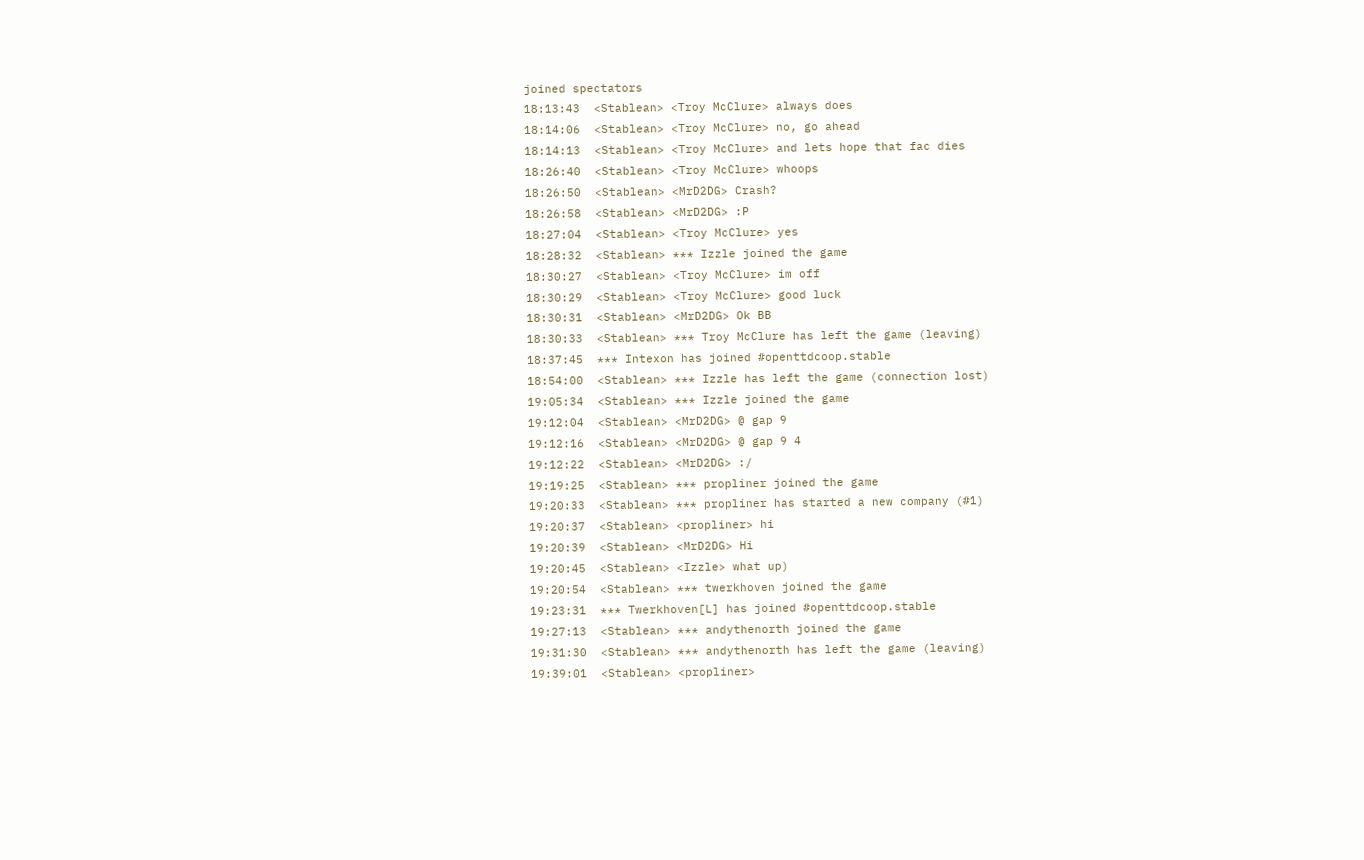joined spectators
18:13:43  <Stablean> <Troy McClure> always does
18:14:06  <Stablean> <Troy McClure> no, go ahead
18:14:13  <Stablean> <Troy McClure> and lets hope that fac dies
18:26:40  <Stablean> <Troy McClure> whoops
18:26:50  <Stablean> <MrD2DG> Crash?
18:26:58  <Stablean> <MrD2DG> :P
18:27:04  <Stablean> <Troy McClure> yes
18:28:32  <Stablean> *** Izzle joined the game
18:30:27  <Stablean> <Troy McClure> im off
18:30:29  <Stablean> <Troy McClure> good luck
18:30:31  <Stablean> <MrD2DG> Ok BB
18:30:33  <Stablean> *** Troy McClure has left the game (leaving)
18:37:45  *** Intexon has joined #openttdcoop.stable
18:54:00  <Stablean> *** Izzle has left the game (connection lost)
19:05:34  <Stablean> *** Izzle joined the game
19:12:04  <Stablean> <MrD2DG> @ gap 9
19:12:16  <Stablean> <MrD2DG> @ gap 9 4
19:12:22  <Stablean> <MrD2DG> :/
19:19:25  <Stablean> *** propliner joined the game
19:20:33  <Stablean> *** propliner has started a new company (#1)
19:20:37  <Stablean> <propliner> hi
19:20:39  <Stablean> <MrD2DG> Hi
19:20:45  <Stablean> <Izzle> what up)
19:20:54  <Stablean> *** twerkhoven joined the game
19:23:31  *** Twerkhoven[L] has joined #openttdcoop.stable
19:27:13  <Stablean> *** andythenorth joined the game
19:31:30  <Stablean> *** andythenorth has left the game (leaving)
19:39:01  <Stablean> <propliner>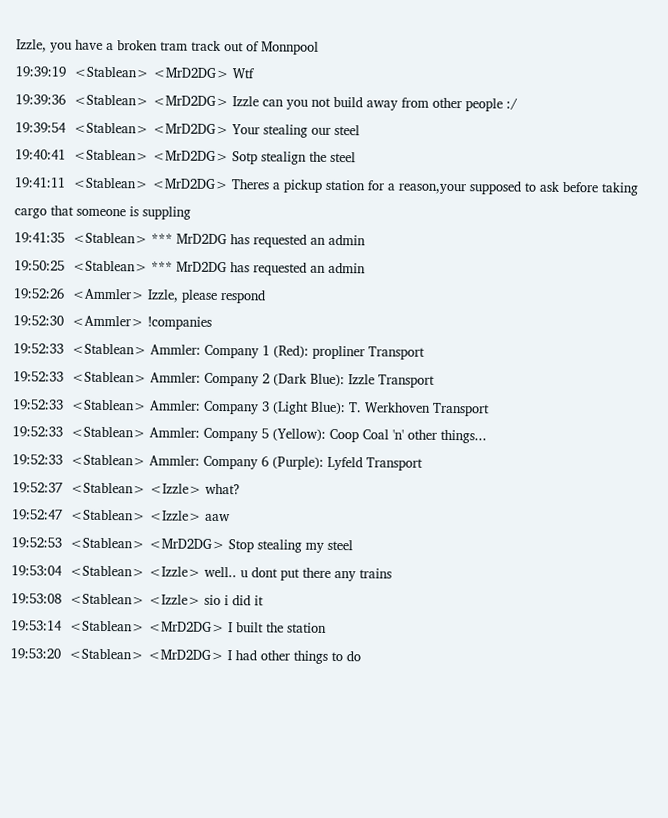Izzle, you have a broken tram track out of Monnpool
19:39:19  <Stablean> <MrD2DG> Wtf
19:39:36  <Stablean> <MrD2DG> Izzle can you not build away from other people :/
19:39:54  <Stablean> <MrD2DG> Your stealing our steel
19:40:41  <Stablean> <MrD2DG> Sotp stealign the steel
19:41:11  <Stablean> <MrD2DG> Theres a pickup station for a reason,your supposed to ask before taking cargo that someone is suppling
19:41:35  <Stablean> *** MrD2DG has requested an admin
19:50:25  <Stablean> *** MrD2DG has requested an admin
19:52:26  <Ammler> Izzle, please respond
19:52:30  <Ammler> !companies
19:52:33  <Stablean> Ammler: Company 1 (Red): propliner Transport
19:52:33  <Stablean> Ammler: Company 2 (Dark Blue): Izzle Transport
19:52:33  <Stablean> Ammler: Company 3 (Light Blue): T. Werkhoven Transport
19:52:33  <Stablean> Ammler: Company 5 (Yellow): Coop Coal 'n' other things...
19:52:33  <Stablean> Ammler: Company 6 (Purple): Lyfeld Transport
19:52:37  <Stablean> <Izzle> what?
19:52:47  <Stablean> <Izzle> aaw
19:52:53  <Stablean> <MrD2DG> Stop stealing my steel
19:53:04  <Stablean> <Izzle> well.. u dont put there any trains
19:53:08  <Stablean> <Izzle> sio i did it
19:53:14  <Stablean> <MrD2DG> I built the station
19:53:20  <Stablean> <MrD2DG> I had other things to do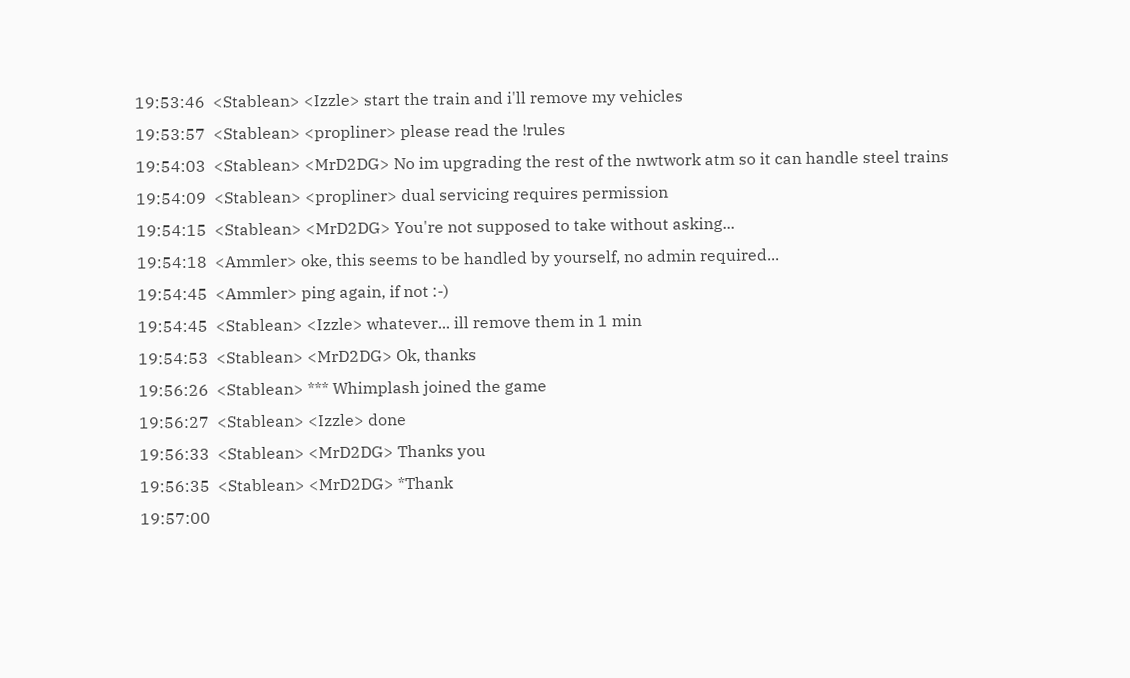19:53:46  <Stablean> <Izzle> start the train and i'll remove my vehicles
19:53:57  <Stablean> <propliner> please read the !rules
19:54:03  <Stablean> <MrD2DG> No im upgrading the rest of the nwtwork atm so it can handle steel trains
19:54:09  <Stablean> <propliner> dual servicing requires permission
19:54:15  <Stablean> <MrD2DG> You're not supposed to take without asking...
19:54:18  <Ammler> oke, this seems to be handled by yourself, no admin required...
19:54:45  <Ammler> ping again, if not :-)
19:54:45  <Stablean> <Izzle> whatever... ill remove them in 1 min
19:54:53  <Stablean> <MrD2DG> Ok, thanks
19:56:26  <Stablean> *** Whimplash joined the game
19:56:27  <Stablean> <Izzle> done
19:56:33  <Stablean> <MrD2DG> Thanks you
19:56:35  <Stablean> <MrD2DG> *Thank
19:57:00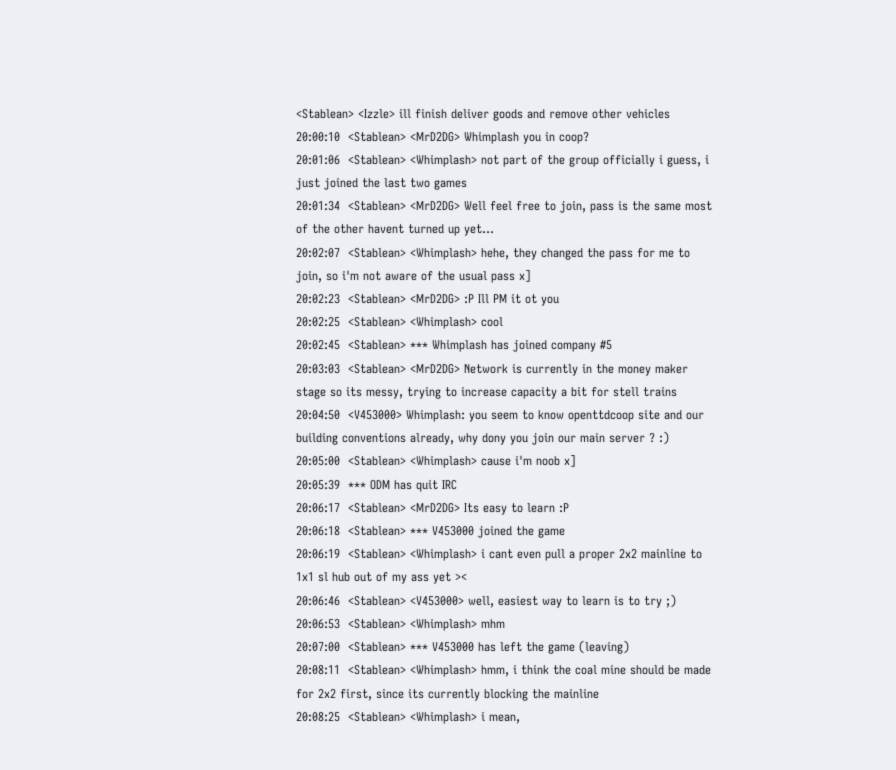<Stablean> <Izzle> ill finish deliver goods and remove other vehicles
20:00:10  <Stablean> <MrD2DG> Whimplash you in coop?
20:01:06  <Stablean> <Whimplash> not part of the group officially i guess, i just joined the last two games
20:01:34  <Stablean> <MrD2DG> Well feel free to join, pass is the same most of the other havent turned up yet...
20:02:07  <Stablean> <Whimplash> hehe, they changed the pass for me to join, so i'm not aware of the usual pass x]
20:02:23  <Stablean> <MrD2DG> :P Ill PM it ot you
20:02:25  <Stablean> <Whimplash> cool
20:02:45  <Stablean> *** Whimplash has joined company #5
20:03:03  <Stablean> <MrD2DG> Network is currently in the money maker stage so its messy, trying to increase capacity a bit for stell trains
20:04:50  <V453000> Whimplash: you seem to know openttdcoop site and our building conventions already, why dony you join our main server ? :)
20:05:00  <Stablean> <Whimplash> cause i'm noob x]
20:05:39  *** ODM has quit IRC
20:06:17  <Stablean> <MrD2DG> Its easy to learn :P
20:06:18  <Stablean> *** V453000 joined the game
20:06:19  <Stablean> <Whimplash> i cant even pull a proper 2x2 mainline to 1x1 sl hub out of my ass yet ><
20:06:46  <Stablean> <V453000> well, easiest way to learn is to try ;)
20:06:53  <Stablean> <Whimplash> mhm
20:07:00  <Stablean> *** V453000 has left the game (leaving)
20:08:11  <Stablean> <Whimplash> hmm, i think the coal mine should be made for 2x2 first, since its currently blocking the mainline
20:08:25  <Stablean> <Whimplash> i mean,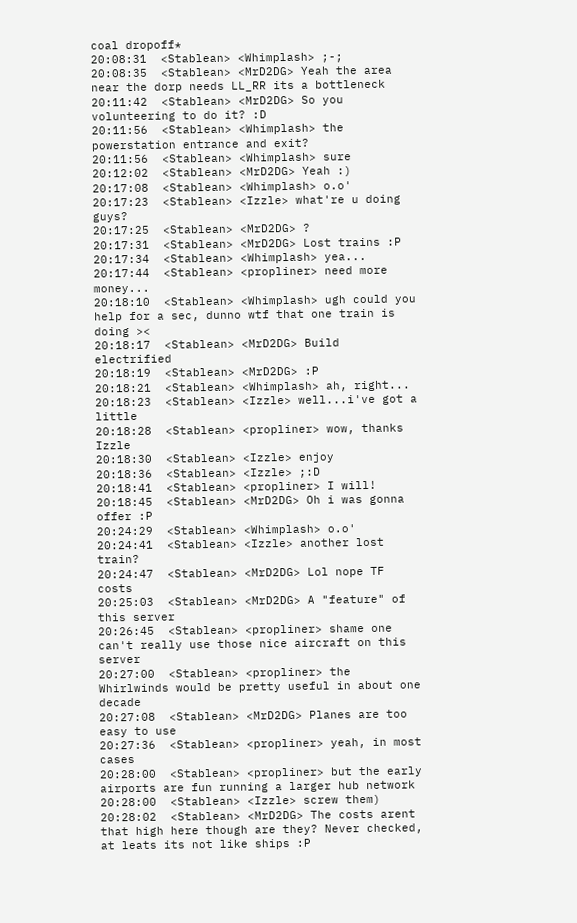coal dropoff*
20:08:31  <Stablean> <Whimplash> ;-;
20:08:35  <Stablean> <MrD2DG> Yeah the area near the dorp needs LL_RR its a bottleneck
20:11:42  <Stablean> <MrD2DG> So you volunteering to do it? :D
20:11:56  <Stablean> <Whimplash> the powerstation entrance and exit?
20:11:56  <Stablean> <Whimplash> sure
20:12:02  <Stablean> <MrD2DG> Yeah :)
20:17:08  <Stablean> <Whimplash> o.o'
20:17:23  <Stablean> <Izzle> what're u doing guys?
20:17:25  <Stablean> <MrD2DG> ?
20:17:31  <Stablean> <MrD2DG> Lost trains :P
20:17:34  <Stablean> <Whimplash> yea...
20:17:44  <Stablean> <propliner> need more money...
20:18:10  <Stablean> <Whimplash> ugh could you help for a sec, dunno wtf that one train is doing ><
20:18:17  <Stablean> <MrD2DG> Build electrified
20:18:19  <Stablean> <MrD2DG> :P
20:18:21  <Stablean> <Whimplash> ah, right...
20:18:23  <Stablean> <Izzle> well...i've got a little
20:18:28  <Stablean> <propliner> wow, thanks Izzle
20:18:30  <Stablean> <Izzle> enjoy
20:18:36  <Stablean> <Izzle> ;:D
20:18:41  <Stablean> <propliner> I will!
20:18:45  <Stablean> <MrD2DG> Oh i was gonna offer :P
20:24:29  <Stablean> <Whimplash> o.o'
20:24:41  <Stablean> <Izzle> another lost train?
20:24:47  <Stablean> <MrD2DG> Lol nope TF costs
20:25:03  <Stablean> <MrD2DG> A "feature" of this server
20:26:45  <Stablean> <propliner> shame one can't really use those nice aircraft on this server
20:27:00  <Stablean> <propliner> the Whirlwinds would be pretty useful in about one decade
20:27:08  <Stablean> <MrD2DG> Planes are too easy to use
20:27:36  <Stablean> <propliner> yeah, in most cases
20:28:00  <Stablean> <propliner> but the early airports are fun running a larger hub network
20:28:00  <Stablean> <Izzle> screw them)
20:28:02  <Stablean> <MrD2DG> The costs arent that high here though are they? Never checked, at leats its not like ships :P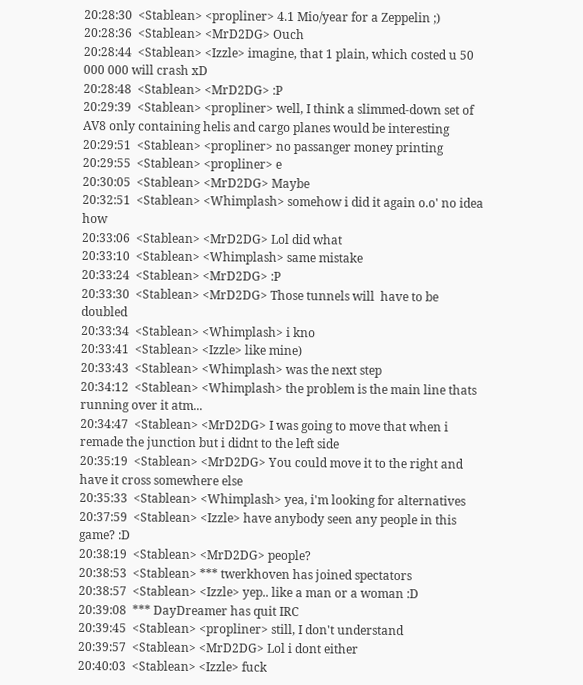20:28:30  <Stablean> <propliner> 4.1 Mio/year for a Zeppelin ;)
20:28:36  <Stablean> <MrD2DG> Ouch
20:28:44  <Stablean> <Izzle> imagine, that 1 plain, which costed u 50 000 000 will crash xD
20:28:48  <Stablean> <MrD2DG> :P
20:29:39  <Stablean> <propliner> well, I think a slimmed-down set of AV8 only containing helis and cargo planes would be interesting
20:29:51  <Stablean> <propliner> no passanger money printing
20:29:55  <Stablean> <propliner> e
20:30:05  <Stablean> <MrD2DG> Maybe
20:32:51  <Stablean> <Whimplash> somehow i did it again o.o' no idea how
20:33:06  <Stablean> <MrD2DG> Lol did what
20:33:10  <Stablean> <Whimplash> same mistake
20:33:24  <Stablean> <MrD2DG> :P
20:33:30  <Stablean> <MrD2DG> Those tunnels will  have to be doubled
20:33:34  <Stablean> <Whimplash> i kno
20:33:41  <Stablean> <Izzle> like mine)
20:33:43  <Stablean> <Whimplash> was the next step
20:34:12  <Stablean> <Whimplash> the problem is the main line thats running over it atm...
20:34:47  <Stablean> <MrD2DG> I was going to move that when i remade the junction but i didnt to the left side
20:35:19  <Stablean> <MrD2DG> You could move it to the right and have it cross somewhere else
20:35:33  <Stablean> <Whimplash> yea, i'm looking for alternatives
20:37:59  <Stablean> <Izzle> have anybody seen any people in this game? :D
20:38:19  <Stablean> <MrD2DG> people?
20:38:53  <Stablean> *** twerkhoven has joined spectators
20:38:57  <Stablean> <Izzle> yep.. like a man or a woman :D
20:39:08  *** DayDreamer has quit IRC
20:39:45  <Stablean> <propliner> still, I don't understand
20:39:57  <Stablean> <MrD2DG> Lol i dont either
20:40:03  <Stablean> <Izzle> fuck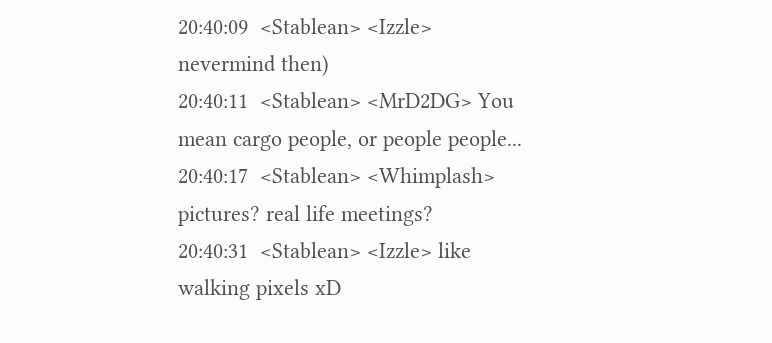20:40:09  <Stablean> <Izzle> nevermind then)
20:40:11  <Stablean> <MrD2DG> You mean cargo people, or people people...
20:40:17  <Stablean> <Whimplash> pictures? real life meetings?
20:40:31  <Stablean> <Izzle> like walking pixels xD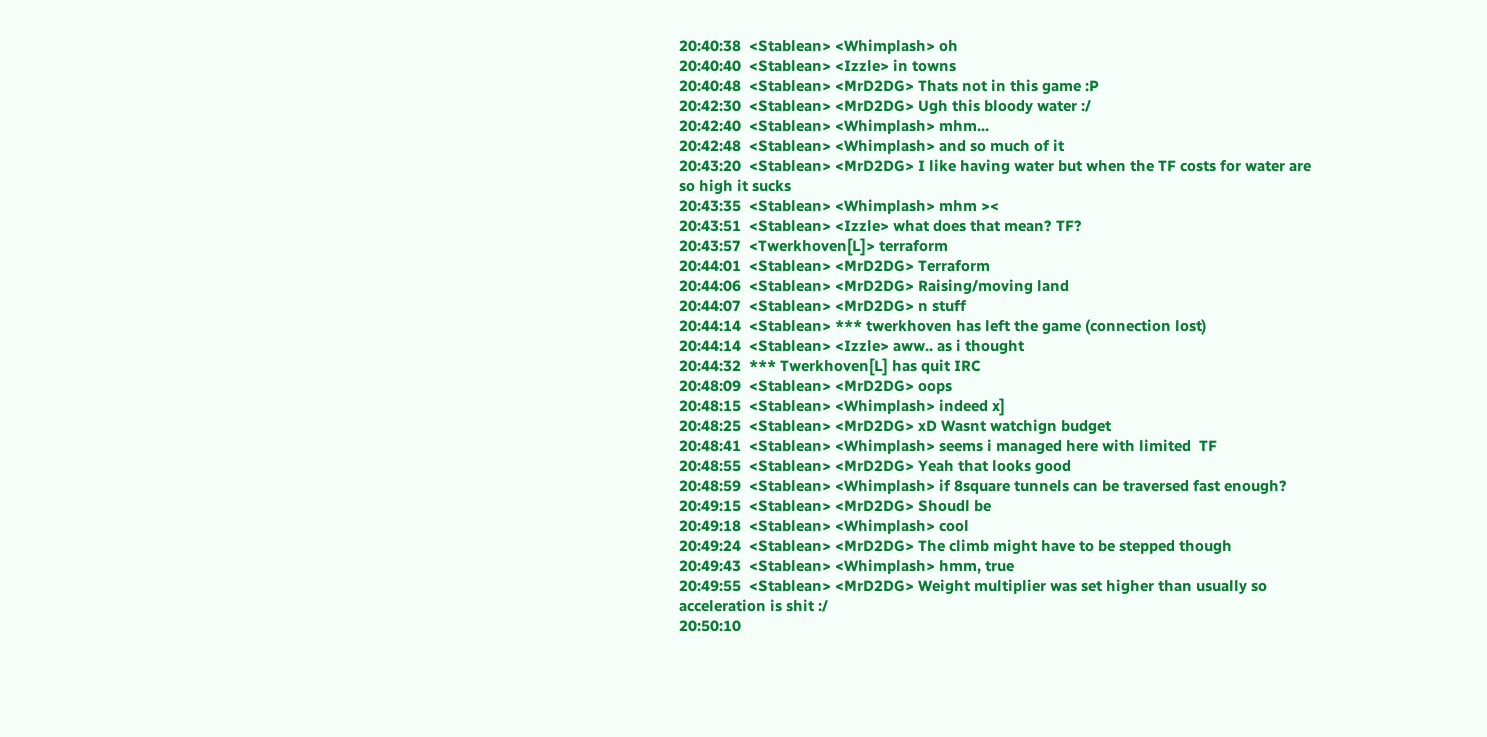20:40:38  <Stablean> <Whimplash> oh
20:40:40  <Stablean> <Izzle> in towns
20:40:48  <Stablean> <MrD2DG> Thats not in this game :P
20:42:30  <Stablean> <MrD2DG> Ugh this bloody water :/
20:42:40  <Stablean> <Whimplash> mhm...
20:42:48  <Stablean> <Whimplash> and so much of it
20:43:20  <Stablean> <MrD2DG> I like having water but when the TF costs for water are so high it sucks
20:43:35  <Stablean> <Whimplash> mhm ><
20:43:51  <Stablean> <Izzle> what does that mean? TF?
20:43:57  <Twerkhoven[L]> terraform
20:44:01  <Stablean> <MrD2DG> Terraform
20:44:06  <Stablean> <MrD2DG> Raising/moving land
20:44:07  <Stablean> <MrD2DG> n stuff
20:44:14  <Stablean> *** twerkhoven has left the game (connection lost)
20:44:14  <Stablean> <Izzle> aww.. as i thought
20:44:32  *** Twerkhoven[L] has quit IRC
20:48:09  <Stablean> <MrD2DG> oops
20:48:15  <Stablean> <Whimplash> indeed x]
20:48:25  <Stablean> <MrD2DG> xD Wasnt watchign budget
20:48:41  <Stablean> <Whimplash> seems i managed here with limited  TF
20:48:55  <Stablean> <MrD2DG> Yeah that looks good
20:48:59  <Stablean> <Whimplash> if 8square tunnels can be traversed fast enough?
20:49:15  <Stablean> <MrD2DG> Shoudl be
20:49:18  <Stablean> <Whimplash> cool
20:49:24  <Stablean> <MrD2DG> The climb might have to be stepped though
20:49:43  <Stablean> <Whimplash> hmm, true
20:49:55  <Stablean> <MrD2DG> Weight multiplier was set higher than usually so acceleration is shit :/
20:50:10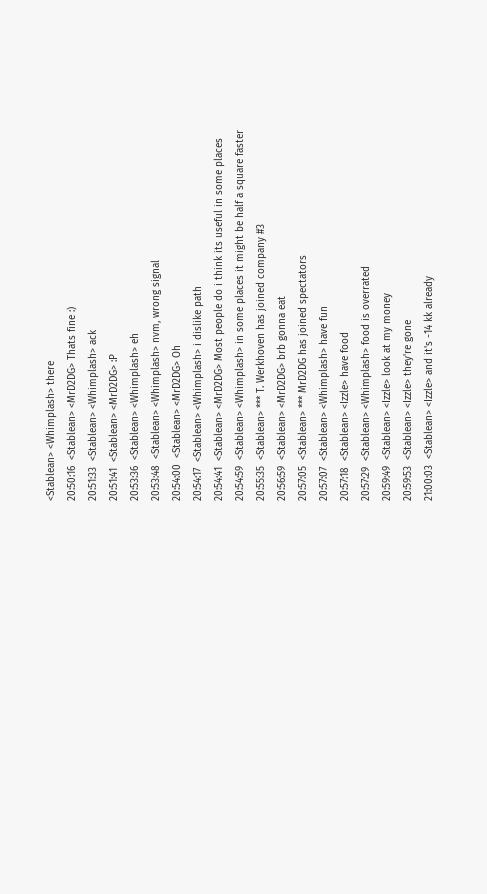<Stablean> <Whimplash> there
20:50:16  <Stablean> <MrD2DG> Thats fine :)
20:51:33  <Stablean> <Whimplash> ack
20:51:41  <Stablean> <MrD2DG> :P
20:53:36  <Stablean> <Whimplash> eh
20:53:48  <Stablean> <Whimplash> nvm, wrong signal
20:54:00  <Stablean> <MrD2DG> Oh
20:54:17  <Stablean> <Whimplash> i dislike path
20:54:41  <Stablean> <MrD2DG> Most people do i think its useful in some places
20:54:59  <Stablean> <Whimplash> in some places it might be half a square faster
20:55:35  <Stablean> *** T. Werkhoven has joined company #3
20:56:59  <Stablean> <MrD2DG> brb gonna eat
20:57:05  <Stablean> *** MrD2DG has joined spectators
20:57:07  <Stablean> <Whimplash> have fun
20:57:18  <Stablean> <Izzle> have food
20:57:29  <Stablean> <Whimplash> food is overrated
20:59:49  <Stablean> <Izzle> look at my money
20:59:53  <Stablean> <Izzle> they're gone
21:00:03  <Stablean> <Izzle> and it's -14 kk already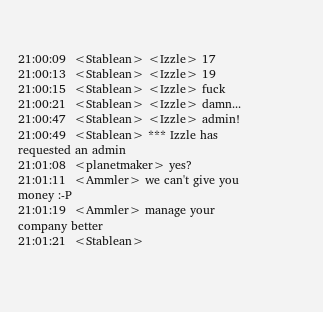21:00:09  <Stablean> <Izzle> 17
21:00:13  <Stablean> <Izzle> 19
21:00:15  <Stablean> <Izzle> fuck
21:00:21  <Stablean> <Izzle> damn...
21:00:47  <Stablean> <Izzle> admin!
21:00:49  <Stablean> *** Izzle has requested an admin
21:01:08  <planetmaker> yes?
21:01:11  <Ammler> we can't give you money :-P
21:01:19  <Ammler> manage your company better
21:01:21  <Stablean>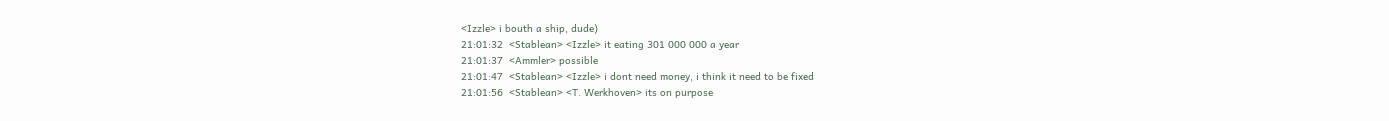<Izzle> i bouth a ship, dude)
21:01:32  <Stablean> <Izzle> it eating 301 000 000 a year
21:01:37  <Ammler> possible
21:01:47  <Stablean> <Izzle> i dont need money, i think it need to be fixed
21:01:56  <Stablean> <T. Werkhoven> its on purpose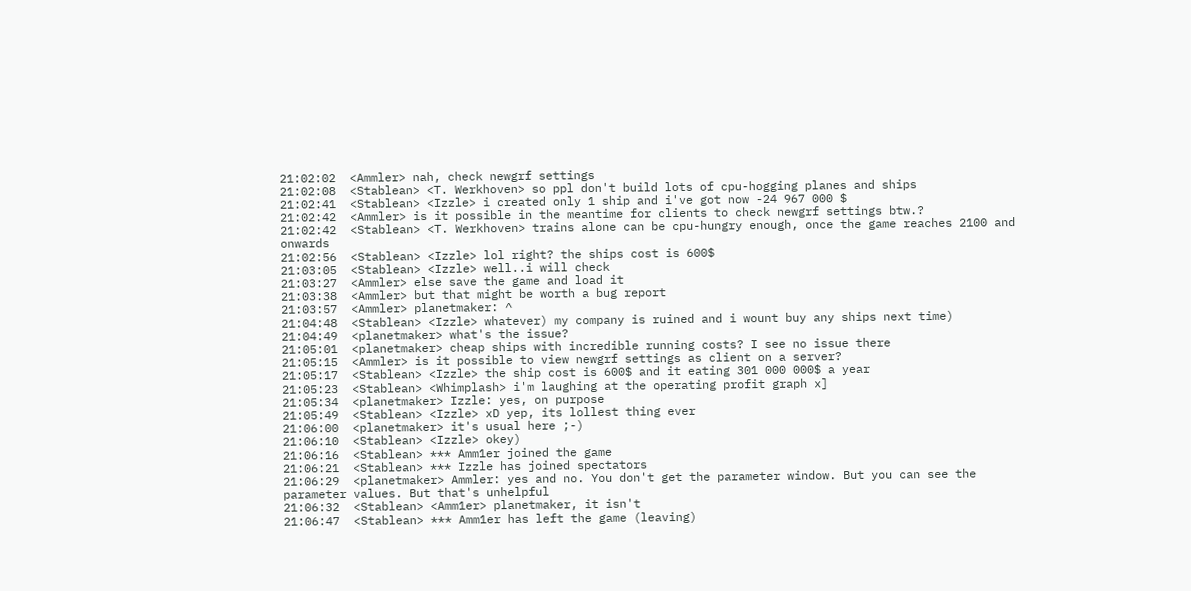21:02:02  <Ammler> nah, check newgrf settings
21:02:08  <Stablean> <T. Werkhoven> so ppl don't build lots of cpu-hogging planes and ships
21:02:41  <Stablean> <Izzle> i created only 1 ship and i've got now -24 967 000 $
21:02:42  <Ammler> is it possible in the meantime for clients to check newgrf settings btw.?
21:02:42  <Stablean> <T. Werkhoven> trains alone can be cpu-hungry enough, once the game reaches 2100 and onwards
21:02:56  <Stablean> <Izzle> lol right? the ships cost is 600$
21:03:05  <Stablean> <Izzle> well..i will check
21:03:27  <Ammler> else save the game and load it
21:03:38  <Ammler> but that might be worth a bug report
21:03:57  <Ammler> planetmaker: ^
21:04:48  <Stablean> <Izzle> whatever) my company is ruined and i wount buy any ships next time)
21:04:49  <planetmaker> what's the issue?
21:05:01  <planetmaker> cheap ships with incredible running costs? I see no issue there
21:05:15  <Ammler> is it possible to view newgrf settings as client on a server?
21:05:17  <Stablean> <Izzle> the ship cost is 600$ and it eating 301 000 000$ a year
21:05:23  <Stablean> <Whimplash> i'm laughing at the operating profit graph x]
21:05:34  <planetmaker> Izzle: yes, on purpose
21:05:49  <Stablean> <Izzle> xD yep, its lollest thing ever
21:06:00  <planetmaker> it's usual here ;-)
21:06:10  <Stablean> <Izzle> okey)
21:06:16  <Stablean> *** Amm1er joined the game
21:06:21  <Stablean> *** Izzle has joined spectators
21:06:29  <planetmaker> Ammler: yes and no. You don't get the parameter window. But you can see the parameter values. But that's unhelpful
21:06:32  <Stablean> <Amm1er> planetmaker, it isn't
21:06:47  <Stablean> *** Amm1er has left the game (leaving)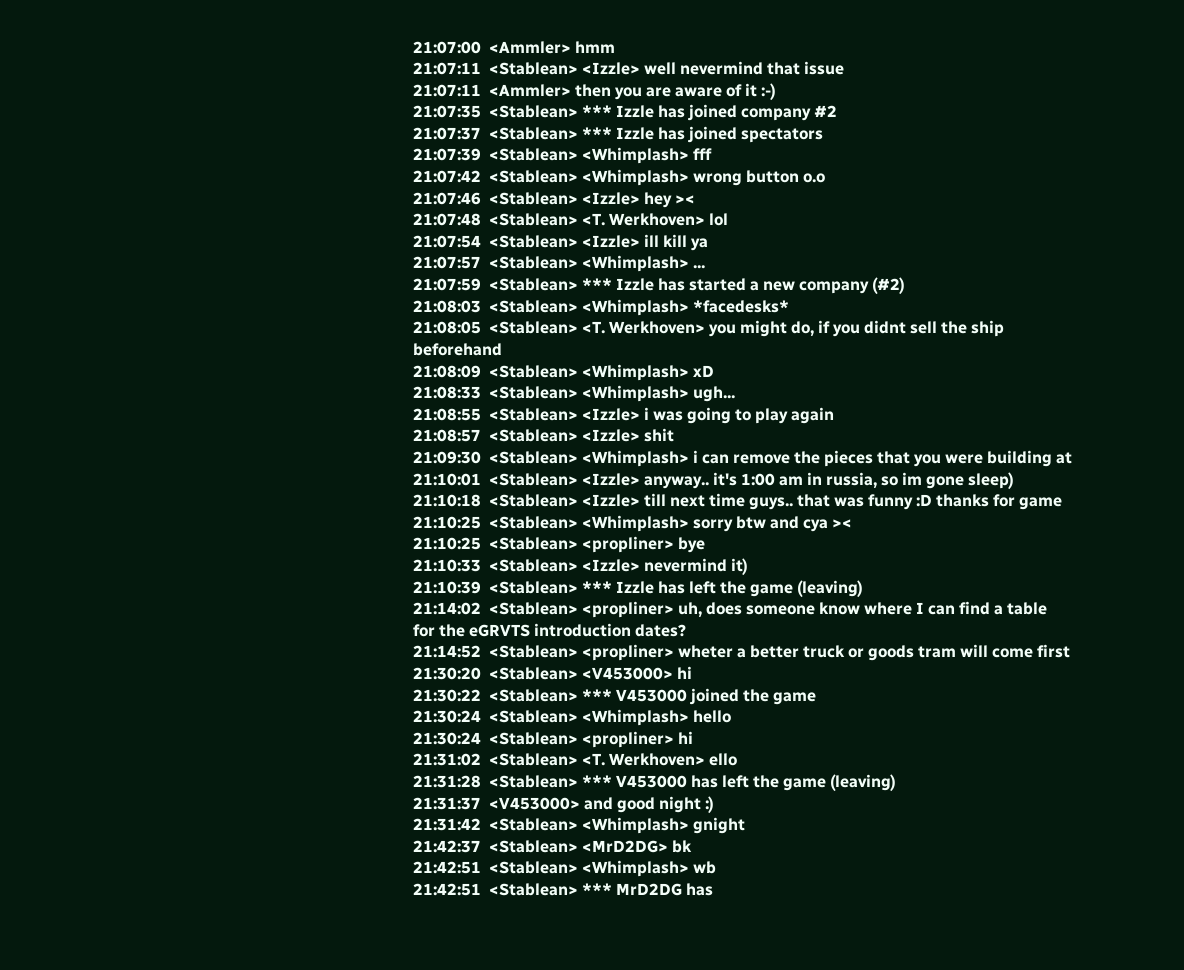21:07:00  <Ammler> hmm
21:07:11  <Stablean> <Izzle> well nevermind that issue
21:07:11  <Ammler> then you are aware of it :-)
21:07:35  <Stablean> *** Izzle has joined company #2
21:07:37  <Stablean> *** Izzle has joined spectators
21:07:39  <Stablean> <Whimplash> fff
21:07:42  <Stablean> <Whimplash> wrong button o.o
21:07:46  <Stablean> <Izzle> hey ><
21:07:48  <Stablean> <T. Werkhoven> lol
21:07:54  <Stablean> <Izzle> ill kill ya
21:07:57  <Stablean> <Whimplash> ...
21:07:59  <Stablean> *** Izzle has started a new company (#2)
21:08:03  <Stablean> <Whimplash> *facedesks*
21:08:05  <Stablean> <T. Werkhoven> you might do, if you didnt sell the ship beforehand
21:08:09  <Stablean> <Whimplash> xD
21:08:33  <Stablean> <Whimplash> ugh...
21:08:55  <Stablean> <Izzle> i was going to play again
21:08:57  <Stablean> <Izzle> shit
21:09:30  <Stablean> <Whimplash> i can remove the pieces that you were building at
21:10:01  <Stablean> <Izzle> anyway.. it's 1:00 am in russia, so im gone sleep)
21:10:18  <Stablean> <Izzle> till next time guys.. that was funny :D thanks for game
21:10:25  <Stablean> <Whimplash> sorry btw and cya ><
21:10:25  <Stablean> <propliner> bye
21:10:33  <Stablean> <Izzle> nevermind it)
21:10:39  <Stablean> *** Izzle has left the game (leaving)
21:14:02  <Stablean> <propliner> uh, does someone know where I can find a table for the eGRVTS introduction dates?
21:14:52  <Stablean> <propliner> wheter a better truck or goods tram will come first
21:30:20  <Stablean> <V453000> hi
21:30:22  <Stablean> *** V453000 joined the game
21:30:24  <Stablean> <Whimplash> hello
21:30:24  <Stablean> <propliner> hi
21:31:02  <Stablean> <T. Werkhoven> ello
21:31:28  <Stablean> *** V453000 has left the game (leaving)
21:31:37  <V453000> and good night :)
21:31:42  <Stablean> <Whimplash> gnight
21:42:37  <Stablean> <MrD2DG> bk
21:42:51  <Stablean> <Whimplash> wb
21:42:51  <Stablean> *** MrD2DG has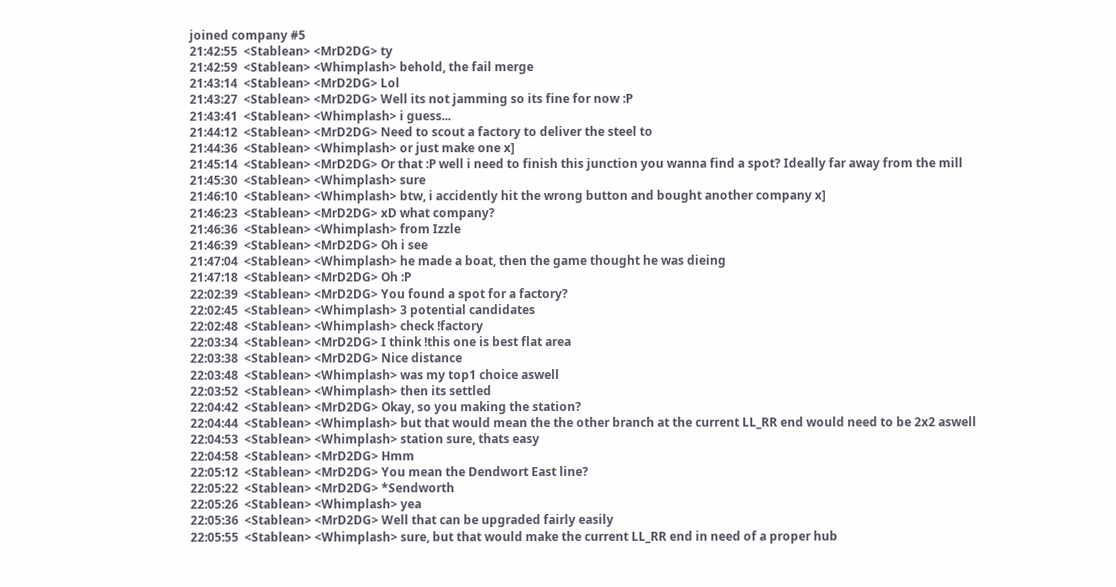joined company #5
21:42:55  <Stablean> <MrD2DG> ty
21:42:59  <Stablean> <Whimplash> behold, the fail merge
21:43:14  <Stablean> <MrD2DG> Lol
21:43:27  <Stablean> <MrD2DG> Well its not jamming so its fine for now :P
21:43:41  <Stablean> <Whimplash> i guess...
21:44:12  <Stablean> <MrD2DG> Need to scout a factory to deliver the steel to
21:44:36  <Stablean> <Whimplash> or just make one x]
21:45:14  <Stablean> <MrD2DG> Or that :P well i need to finish this junction you wanna find a spot? Ideally far away from the mill
21:45:30  <Stablean> <Whimplash> sure
21:46:10  <Stablean> <Whimplash> btw, i accidently hit the wrong button and bought another company x]
21:46:23  <Stablean> <MrD2DG> xD what company?
21:46:36  <Stablean> <Whimplash> from Izzle
21:46:39  <Stablean> <MrD2DG> Oh i see
21:47:04  <Stablean> <Whimplash> he made a boat, then the game thought he was dieing
21:47:18  <Stablean> <MrD2DG> Oh :P
22:02:39  <Stablean> <MrD2DG> You found a spot for a factory?
22:02:45  <Stablean> <Whimplash> 3 potential candidates
22:02:48  <Stablean> <Whimplash> check !factory
22:03:34  <Stablean> <MrD2DG> I think !this one is best flat area
22:03:38  <Stablean> <MrD2DG> Nice distance
22:03:48  <Stablean> <Whimplash> was my top1 choice aswell
22:03:52  <Stablean> <Whimplash> then its settled
22:04:42  <Stablean> <MrD2DG> Okay, so you making the station?
22:04:44  <Stablean> <Whimplash> but that would mean the the other branch at the current LL_RR end would need to be 2x2 aswell
22:04:53  <Stablean> <Whimplash> station sure, thats easy
22:04:58  <Stablean> <MrD2DG> Hmm
22:05:12  <Stablean> <MrD2DG> You mean the Dendwort East line?
22:05:22  <Stablean> <MrD2DG> *Sendworth
22:05:26  <Stablean> <Whimplash> yea
22:05:36  <Stablean> <MrD2DG> Well that can be upgraded fairly easily
22:05:55  <Stablean> <Whimplash> sure, but that would make the current LL_RR end in need of a proper hub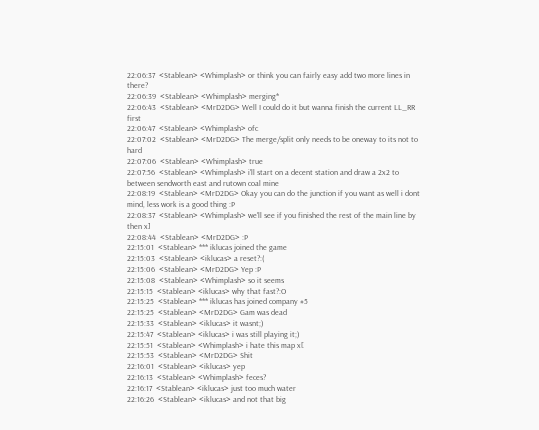22:06:37  <Stablean> <Whimplash> or think you can fairly easy add two more lines in there?
22:06:39  <Stablean> <Whimplash> merging*
22:06:43  <Stablean> <MrD2DG> Well I could do it but wanna finish the current LL_RR first
22:06:47  <Stablean> <Whimplash> ofc
22:07:02  <Stablean> <MrD2DG> The merge/split only needs to be oneway to its not to hard
22:07:06  <Stablean> <Whimplash> true
22:07:56  <Stablean> <Whimplash> i'll start on a decent station and draw a 2x2 to between sendworth east and rutown coal mine
22:08:19  <Stablean> <MrD2DG> Okay you can do the junction if you want as well i dont mind, less work is a good thing :P
22:08:37  <Stablean> <Whimplash> we'll see if you finished the rest of the main line by then x]
22:08:44  <Stablean> <MrD2DG> :P
22:15:01  <Stablean> *** iklucas joined the game
22:15:03  <Stablean> <iklucas> a reset?:(
22:15:06  <Stablean> <MrD2DG> Yep :P
22:15:08  <Stablean> <Whimplash> so it seems
22:15:15  <Stablean> <iklucas> why that fast?:O
22:15:25  <Stablean> *** iklucas has joined company #5
22:15:25  <Stablean> <MrD2DG> Gam was dead
22:15:33  <Stablean> <iklucas> it wasnt;)
22:15:47  <Stablean> <iklucas> i was still playing it;)
22:15:51  <Stablean> <Whimplash> i hate this map x[
22:15:53  <Stablean> <MrD2DG> Shit
22:16:01  <Stablean> <iklucas> yep
22:16:13  <Stablean> <Whimplash> feces?
22:16:17  <Stablean> <iklucas> just too much water
22:16:26  <Stablean> <iklucas> and not that big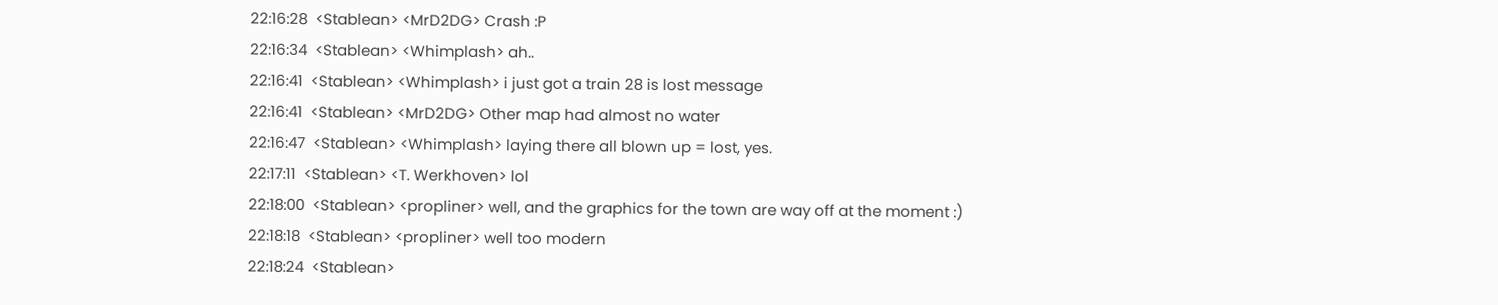22:16:28  <Stablean> <MrD2DG> Crash :P
22:16:34  <Stablean> <Whimplash> ah..
22:16:41  <Stablean> <Whimplash> i just got a train 28 is lost message
22:16:41  <Stablean> <MrD2DG> Other map had almost no water
22:16:47  <Stablean> <Whimplash> laying there all blown up = lost, yes.
22:17:11  <Stablean> <T. Werkhoven> lol
22:18:00  <Stablean> <propliner> well, and the graphics for the town are way off at the moment :)
22:18:18  <Stablean> <propliner> well too modern
22:18:24  <Stablean>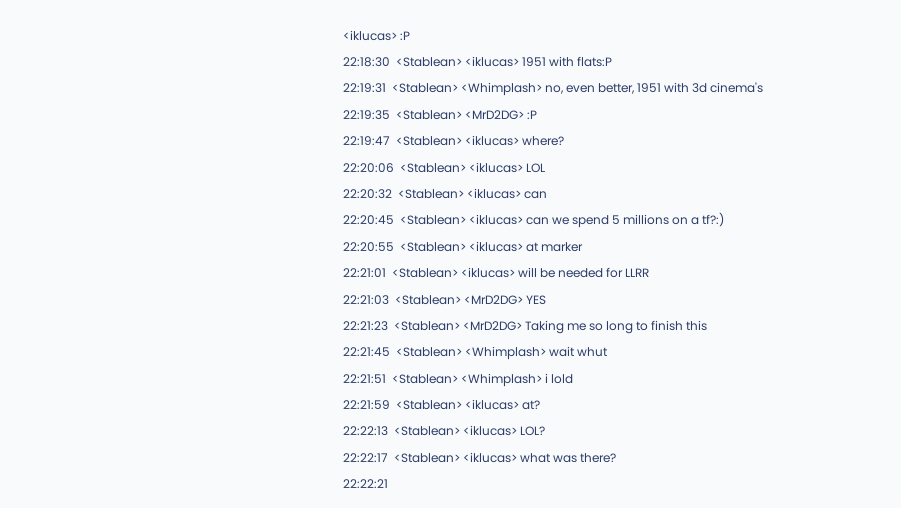<iklucas> :P
22:18:30  <Stablean> <iklucas> 1951 with flats:P
22:19:31  <Stablean> <Whimplash> no, even better, 1951 with 3d cinema's
22:19:35  <Stablean> <MrD2DG> :P
22:19:47  <Stablean> <iklucas> where?
22:20:06  <Stablean> <iklucas> LOL
22:20:32  <Stablean> <iklucas> can
22:20:45  <Stablean> <iklucas> can we spend 5 millions on a tf?:)
22:20:55  <Stablean> <iklucas> at marker
22:21:01  <Stablean> <iklucas> will be needed for LLRR
22:21:03  <Stablean> <MrD2DG> YES
22:21:23  <Stablean> <MrD2DG> Taking me so long to finish this
22:21:45  <Stablean> <Whimplash> wait whut
22:21:51  <Stablean> <Whimplash> i lold
22:21:59  <Stablean> <iklucas> at?
22:22:13  <Stablean> <iklucas> LOL?
22:22:17  <Stablean> <iklucas> what was there?
22:22:21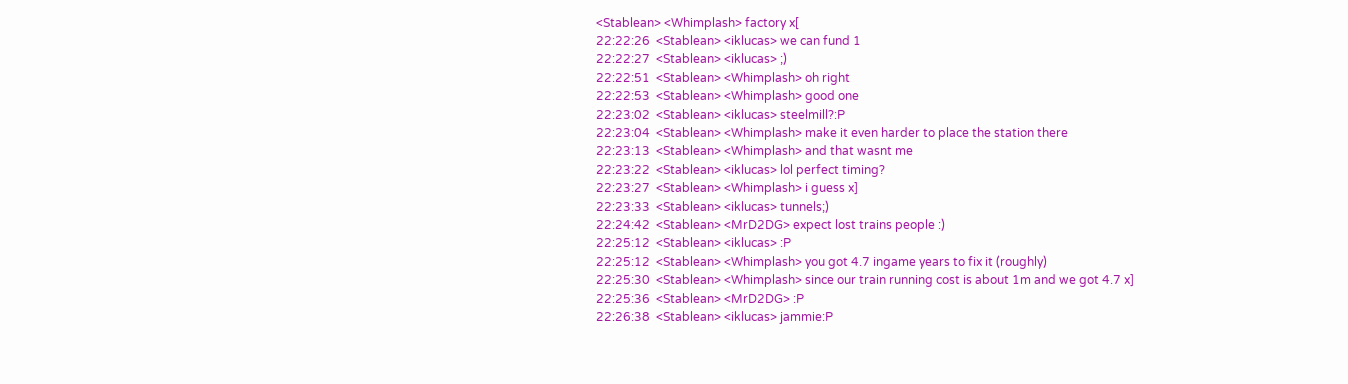<Stablean> <Whimplash> factory x[
22:22:26  <Stablean> <iklucas> we can fund 1
22:22:27  <Stablean> <iklucas> ;)
22:22:51  <Stablean> <Whimplash> oh right
22:22:53  <Stablean> <Whimplash> good one
22:23:02  <Stablean> <iklucas> steelmill?:P
22:23:04  <Stablean> <Whimplash> make it even harder to place the station there
22:23:13  <Stablean> <Whimplash> and that wasnt me
22:23:22  <Stablean> <iklucas> lol perfect timing?
22:23:27  <Stablean> <Whimplash> i guess x]
22:23:33  <Stablean> <iklucas> tunnels;)
22:24:42  <Stablean> <MrD2DG> expect lost trains people :)
22:25:12  <Stablean> <iklucas> :P
22:25:12  <Stablean> <Whimplash> you got 4.7 ingame years to fix it (roughly)
22:25:30  <Stablean> <Whimplash> since our train running cost is about 1m and we got 4.7 x]
22:25:36  <Stablean> <MrD2DG> :P
22:26:38  <Stablean> <iklucas> jammie:P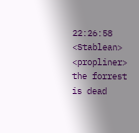22:26:58  <Stablean> <propliner> the forrest is dead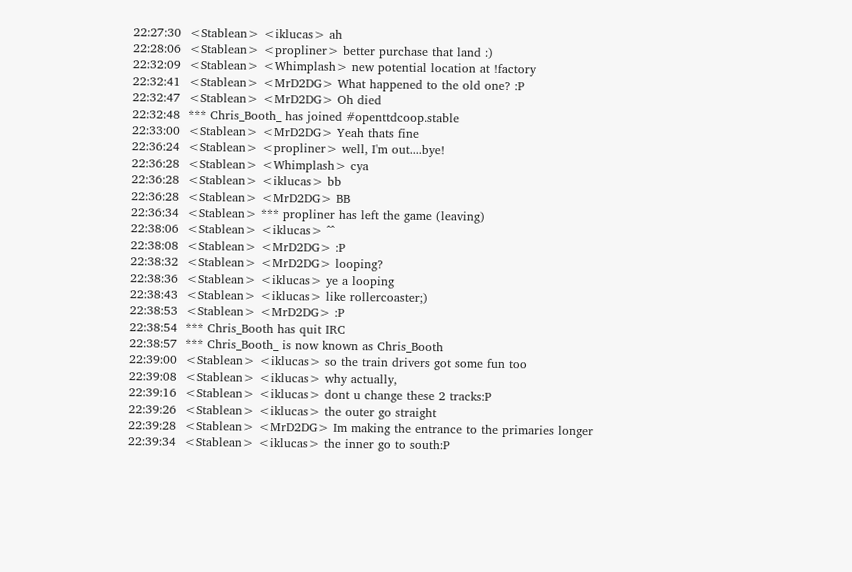22:27:30  <Stablean> <iklucas> ah
22:28:06  <Stablean> <propliner> better purchase that land :)
22:32:09  <Stablean> <Whimplash> new potential location at !factory
22:32:41  <Stablean> <MrD2DG> What happened to the old one? :P
22:32:47  <Stablean> <MrD2DG> Oh died
22:32:48  *** Chris_Booth_ has joined #openttdcoop.stable
22:33:00  <Stablean> <MrD2DG> Yeah thats fine
22:36:24  <Stablean> <propliner> well, I'm out....bye!
22:36:28  <Stablean> <Whimplash> cya
22:36:28  <Stablean> <iklucas> bb
22:36:28  <Stablean> <MrD2DG> BB
22:36:34  <Stablean> *** propliner has left the game (leaving)
22:38:06  <Stablean> <iklucas> ^^
22:38:08  <Stablean> <MrD2DG> :P
22:38:32  <Stablean> <MrD2DG> looping?
22:38:36  <Stablean> <iklucas> ye a looping
22:38:43  <Stablean> <iklucas> like rollercoaster;)
22:38:53  <Stablean> <MrD2DG> :P
22:38:54  *** Chris_Booth has quit IRC
22:38:57  *** Chris_Booth_ is now known as Chris_Booth
22:39:00  <Stablean> <iklucas> so the train drivers got some fun too
22:39:08  <Stablean> <iklucas> why actually,
22:39:16  <Stablean> <iklucas> dont u change these 2 tracks:P
22:39:26  <Stablean> <iklucas> the outer go straight
22:39:28  <Stablean> <MrD2DG> Im making the entrance to the primaries longer
22:39:34  <Stablean> <iklucas> the inner go to south:P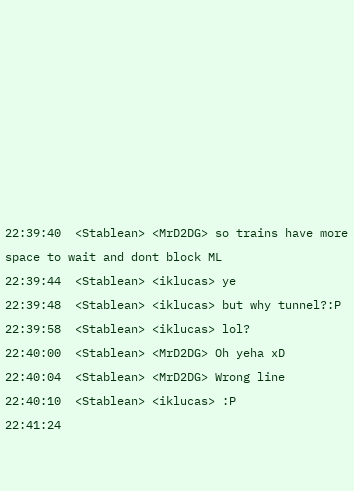22:39:40  <Stablean> <MrD2DG> so trains have more space to wait and dont block ML
22:39:44  <Stablean> <iklucas> ye
22:39:48  <Stablean> <iklucas> but why tunnel?:P
22:39:58  <Stablean> <iklucas> lol?
22:40:00  <Stablean> <MrD2DG> Oh yeha xD
22:40:04  <Stablean> <MrD2DG> Wrong line
22:40:10  <Stablean> <iklucas> :P
22:41:24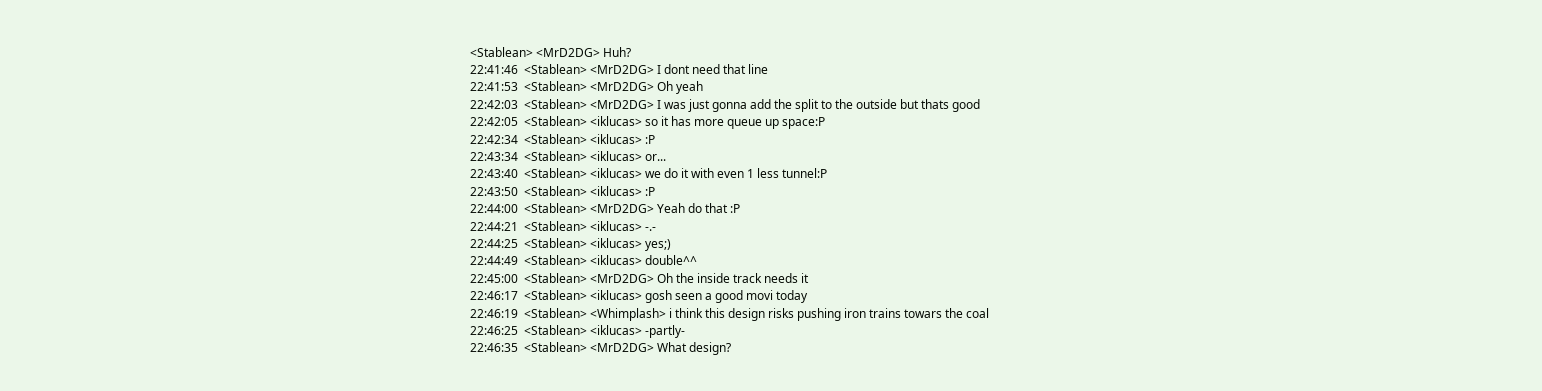<Stablean> <MrD2DG> Huh?
22:41:46  <Stablean> <MrD2DG> I dont need that line
22:41:53  <Stablean> <MrD2DG> Oh yeah
22:42:03  <Stablean> <MrD2DG> I was just gonna add the split to the outside but thats good
22:42:05  <Stablean> <iklucas> so it has more queue up space:P
22:42:34  <Stablean> <iklucas> :P
22:43:34  <Stablean> <iklucas> or...
22:43:40  <Stablean> <iklucas> we do it with even 1 less tunnel:P
22:43:50  <Stablean> <iklucas> :P
22:44:00  <Stablean> <MrD2DG> Yeah do that :P
22:44:21  <Stablean> <iklucas> -.-
22:44:25  <Stablean> <iklucas> yes;)
22:44:49  <Stablean> <iklucas> double^^
22:45:00  <Stablean> <MrD2DG> Oh the inside track needs it
22:46:17  <Stablean> <iklucas> gosh seen a good movi today
22:46:19  <Stablean> <Whimplash> i think this design risks pushing iron trains towars the coal
22:46:25  <Stablean> <iklucas> -partly-
22:46:35  <Stablean> <MrD2DG> What design?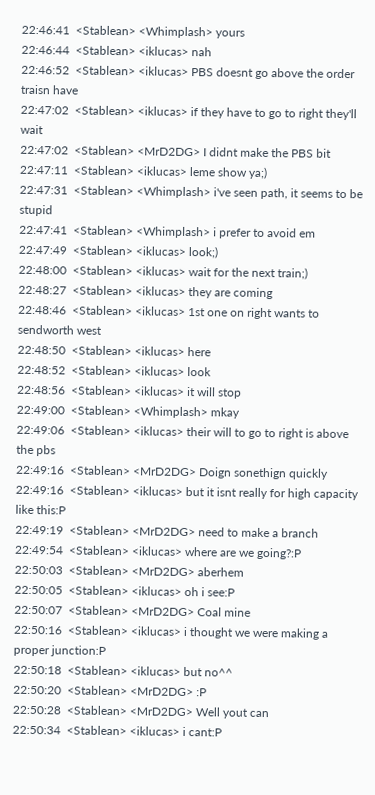22:46:41  <Stablean> <Whimplash> yours
22:46:44  <Stablean> <iklucas> nah
22:46:52  <Stablean> <iklucas> PBS doesnt go above the order traisn have
22:47:02  <Stablean> <iklucas> if they have to go to right they'll wait
22:47:02  <Stablean> <MrD2DG> I didnt make the PBS bit
22:47:11  <Stablean> <iklucas> leme show ya;)
22:47:31  <Stablean> <Whimplash> i've seen path, it seems to be stupid
22:47:41  <Stablean> <Whimplash> i prefer to avoid em
22:47:49  <Stablean> <iklucas> look;)
22:48:00  <Stablean> <iklucas> wait for the next train;)
22:48:27  <Stablean> <iklucas> they are coming
22:48:46  <Stablean> <iklucas> 1st one on right wants to sendworth west
22:48:50  <Stablean> <iklucas> here
22:48:52  <Stablean> <iklucas> look
22:48:56  <Stablean> <iklucas> it will stop
22:49:00  <Stablean> <Whimplash> mkay
22:49:06  <Stablean> <iklucas> their will to go to right is above the pbs
22:49:16  <Stablean> <MrD2DG> Doign sonethign quickly
22:49:16  <Stablean> <iklucas> but it isnt really for high capacity like this:P
22:49:19  <Stablean> <MrD2DG> need to make a branch
22:49:54  <Stablean> <iklucas> where are we going?:P
22:50:03  <Stablean> <MrD2DG> aberhem
22:50:05  <Stablean> <iklucas> oh i see:P
22:50:07  <Stablean> <MrD2DG> Coal mine
22:50:16  <Stablean> <iklucas> i thought we were making a proper junction:P
22:50:18  <Stablean> <iklucas> but no^^
22:50:20  <Stablean> <MrD2DG> :P
22:50:28  <Stablean> <MrD2DG> Well yout can
22:50:34  <Stablean> <iklucas> i cant:P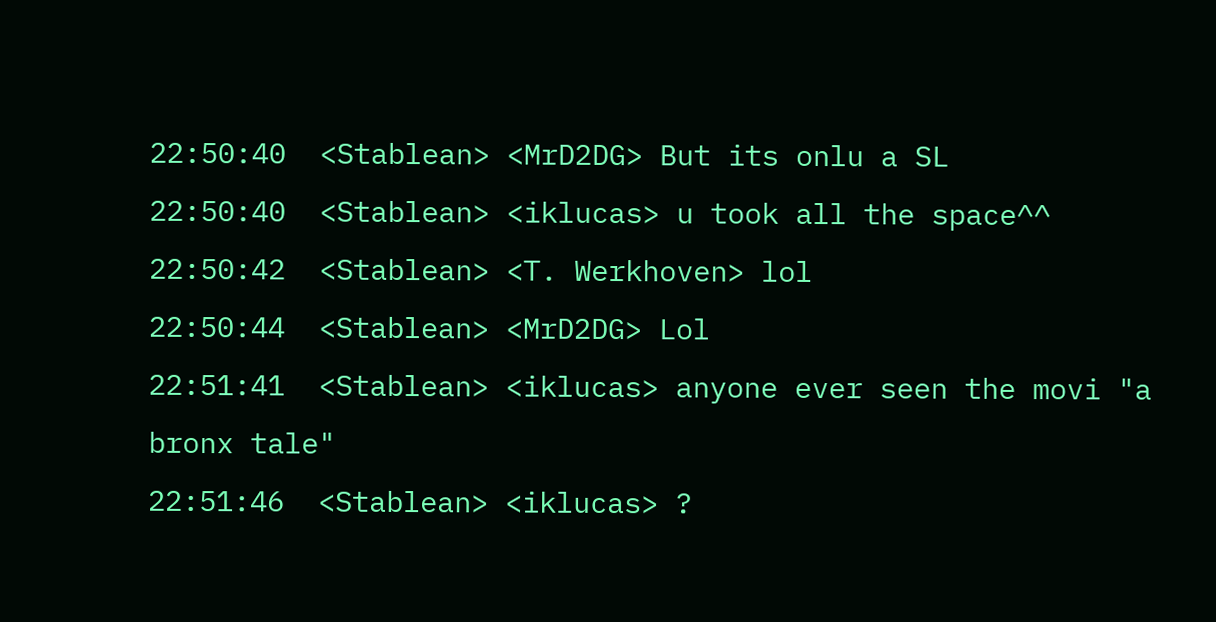22:50:40  <Stablean> <MrD2DG> But its onlu a SL
22:50:40  <Stablean> <iklucas> u took all the space^^
22:50:42  <Stablean> <T. Werkhoven> lol
22:50:44  <Stablean> <MrD2DG> Lol
22:51:41  <Stablean> <iklucas> anyone ever seen the movi "a bronx tale"
22:51:46  <Stablean> <iklucas> ?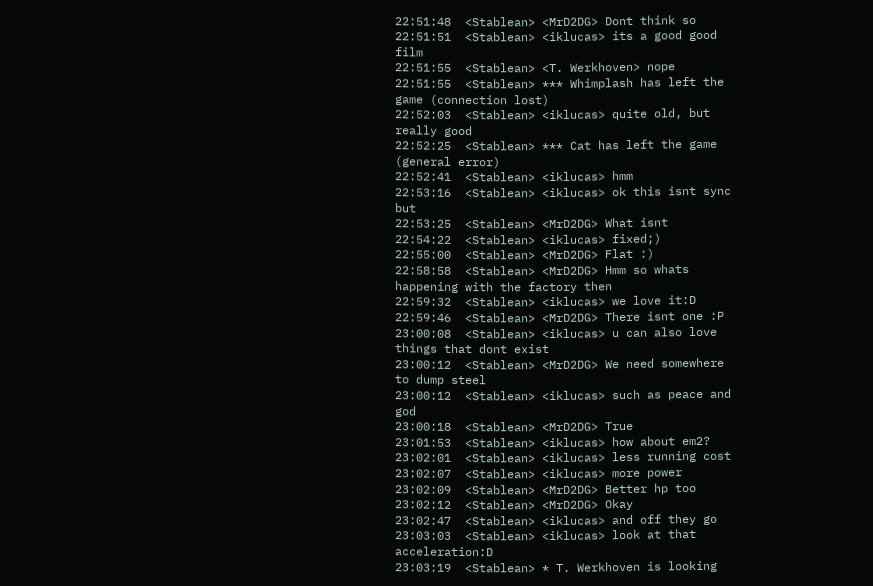22:51:48  <Stablean> <MrD2DG> Dont think so
22:51:51  <Stablean> <iklucas> its a good good film
22:51:55  <Stablean> <T. Werkhoven> nope
22:51:55  <Stablean> *** Whimplash has left the game (connection lost)
22:52:03  <Stablean> <iklucas> quite old, but really good
22:52:25  <Stablean> *** Cat has left the game (general error)
22:52:41  <Stablean> <iklucas> hmm
22:53:16  <Stablean> <iklucas> ok this isnt sync but
22:53:25  <Stablean> <MrD2DG> What isnt
22:54:22  <Stablean> <iklucas> fixed;)
22:55:00  <Stablean> <MrD2DG> Flat :)
22:58:58  <Stablean> <MrD2DG> Hmm so whats happening with the factory then
22:59:32  <Stablean> <iklucas> we love it:D
22:59:46  <Stablean> <MrD2DG> There isnt one :P
23:00:08  <Stablean> <iklucas> u can also love things that dont exist
23:00:12  <Stablean> <MrD2DG> We need somewhere to dump steel
23:00:12  <Stablean> <iklucas> such as peace and god
23:00:18  <Stablean> <MrD2DG> True
23:01:53  <Stablean> <iklucas> how about em2?
23:02:01  <Stablean> <iklucas> less running cost
23:02:07  <Stablean> <iklucas> more power
23:02:09  <Stablean> <MrD2DG> Better hp too
23:02:12  <Stablean> <MrD2DG> Okay
23:02:47  <Stablean> <iklucas> and off they go
23:03:03  <Stablean> <iklucas> look at that acceleration:D
23:03:19  <Stablean> * T. Werkhoven is looking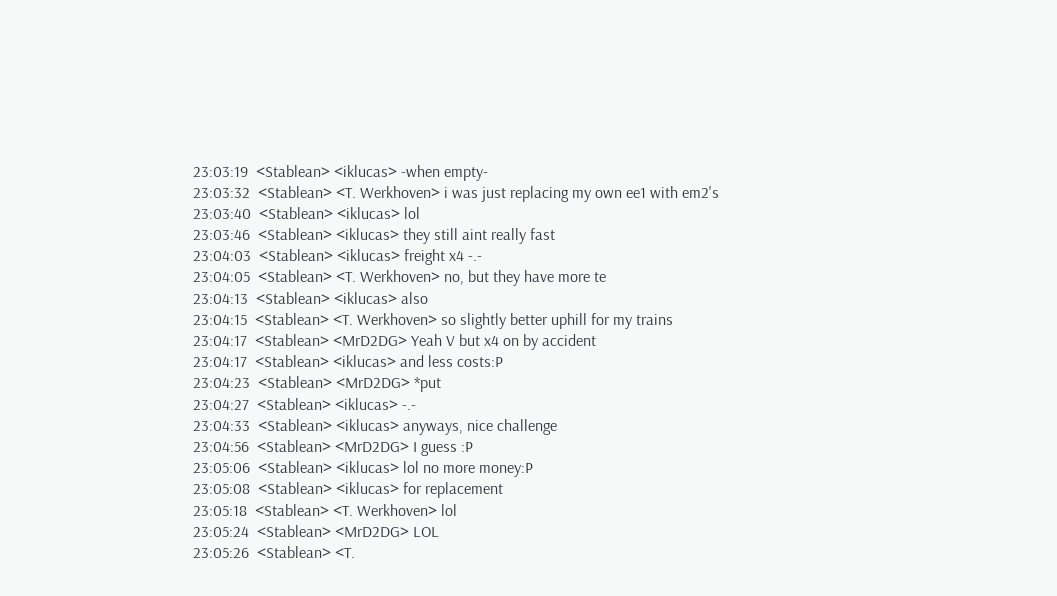23:03:19  <Stablean> <iklucas> -when empty-
23:03:32  <Stablean> <T. Werkhoven> i was just replacing my own ee1 with em2's
23:03:40  <Stablean> <iklucas> lol
23:03:46  <Stablean> <iklucas> they still aint really fast
23:04:03  <Stablean> <iklucas> freight x4 -.-
23:04:05  <Stablean> <T. Werkhoven> no, but they have more te
23:04:13  <Stablean> <iklucas> also
23:04:15  <Stablean> <T. Werkhoven> so slightly better uphill for my trains
23:04:17  <Stablean> <MrD2DG> Yeah V but x4 on by accident
23:04:17  <Stablean> <iklucas> and less costs:P
23:04:23  <Stablean> <MrD2DG> *put
23:04:27  <Stablean> <iklucas> -.-
23:04:33  <Stablean> <iklucas> anyways, nice challenge
23:04:56  <Stablean> <MrD2DG> I guess :P
23:05:06  <Stablean> <iklucas> lol no more money:P
23:05:08  <Stablean> <iklucas> for replacement
23:05:18  <Stablean> <T. Werkhoven> lol
23:05:24  <Stablean> <MrD2DG> LOL
23:05:26  <Stablean> <T.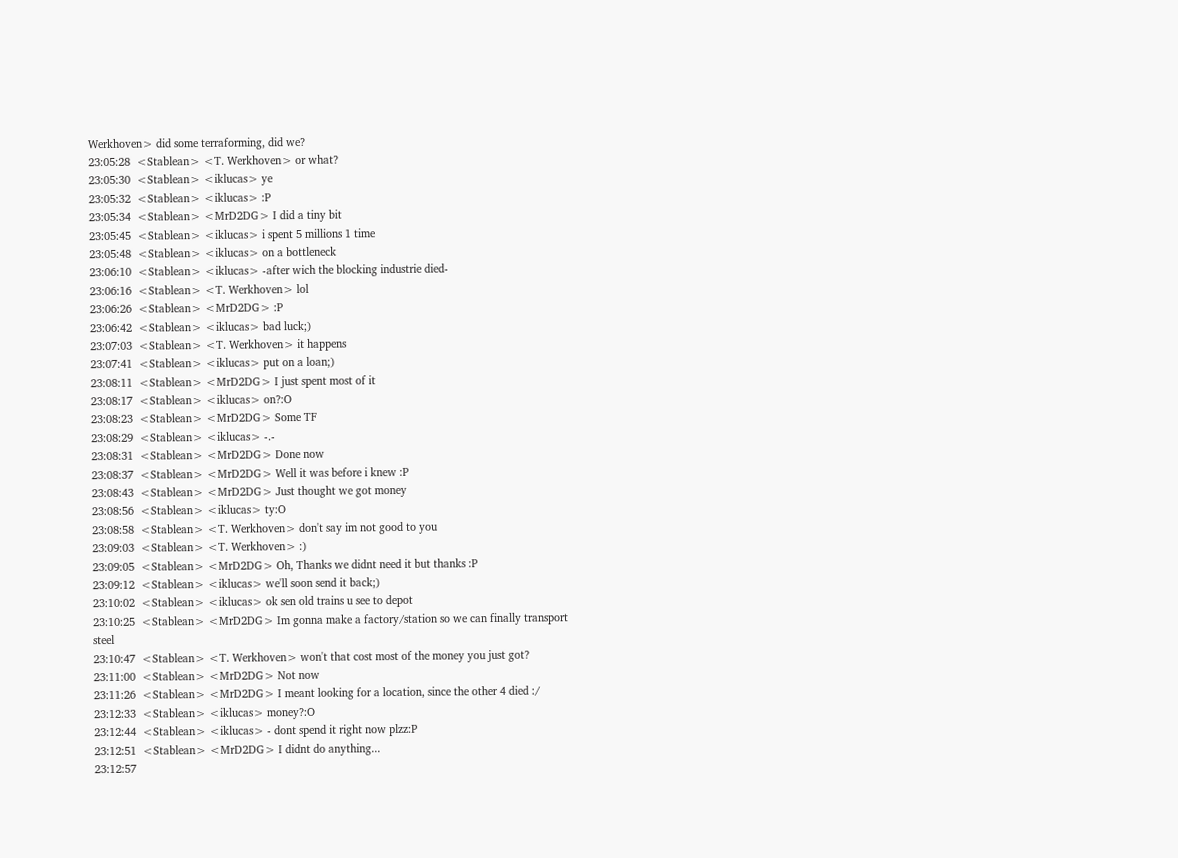Werkhoven> did some terraforming, did we?
23:05:28  <Stablean> <T. Werkhoven> or what?
23:05:30  <Stablean> <iklucas> ye
23:05:32  <Stablean> <iklucas> :P
23:05:34  <Stablean> <MrD2DG> I did a tiny bit
23:05:45  <Stablean> <iklucas> i spent 5 millions 1 time
23:05:48  <Stablean> <iklucas> on a bottleneck
23:06:10  <Stablean> <iklucas> -after wich the blocking industrie died-
23:06:16  <Stablean> <T. Werkhoven> lol
23:06:26  <Stablean> <MrD2DG> :P
23:06:42  <Stablean> <iklucas> bad luck;)
23:07:03  <Stablean> <T. Werkhoven> it happens
23:07:41  <Stablean> <iklucas> put on a loan;)
23:08:11  <Stablean> <MrD2DG> I just spent most of it
23:08:17  <Stablean> <iklucas> on?:O
23:08:23  <Stablean> <MrD2DG> Some TF
23:08:29  <Stablean> <iklucas> -.-
23:08:31  <Stablean> <MrD2DG> Done now
23:08:37  <Stablean> <MrD2DG> Well it was before i knew :P
23:08:43  <Stablean> <MrD2DG> Just thought we got money
23:08:56  <Stablean> <iklucas> ty:O
23:08:58  <Stablean> <T. Werkhoven> don't say im not good to you
23:09:03  <Stablean> <T. Werkhoven> :)
23:09:05  <Stablean> <MrD2DG> Oh, Thanks we didnt need it but thanks :P
23:09:12  <Stablean> <iklucas> we'll soon send it back;)
23:10:02  <Stablean> <iklucas> ok sen old trains u see to depot
23:10:25  <Stablean> <MrD2DG> Im gonna make a factory/station so we can finally transport steel
23:10:47  <Stablean> <T. Werkhoven> won't that cost most of the money you just got?
23:11:00  <Stablean> <MrD2DG> Not now
23:11:26  <Stablean> <MrD2DG> I meant looking for a location, since the other 4 died :/
23:12:33  <Stablean> <iklucas> money?:O
23:12:44  <Stablean> <iklucas> - dont spend it right now plzz:P
23:12:51  <Stablean> <MrD2DG> I didnt do anything...
23:12:57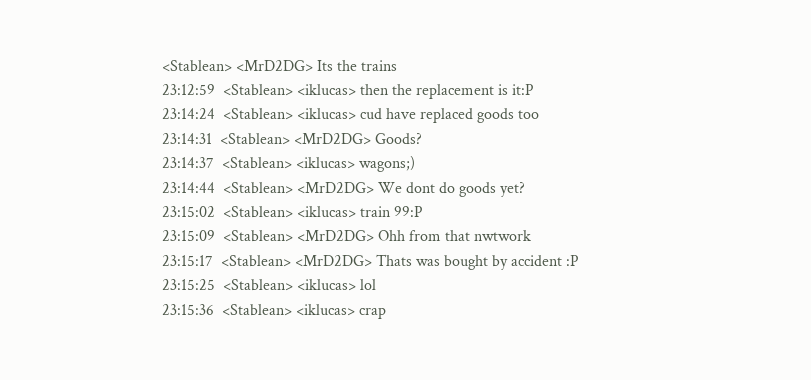<Stablean> <MrD2DG> Its the trains
23:12:59  <Stablean> <iklucas> then the replacement is it:P
23:14:24  <Stablean> <iklucas> cud have replaced goods too
23:14:31  <Stablean> <MrD2DG> Goods?
23:14:37  <Stablean> <iklucas> wagons;)
23:14:44  <Stablean> <MrD2DG> We dont do goods yet?
23:15:02  <Stablean> <iklucas> train 99:P
23:15:09  <Stablean> <MrD2DG> Ohh from that nwtwork
23:15:17  <Stablean> <MrD2DG> Thats was bought by accident :P
23:15:25  <Stablean> <iklucas> lol
23:15:36  <Stablean> <iklucas> crap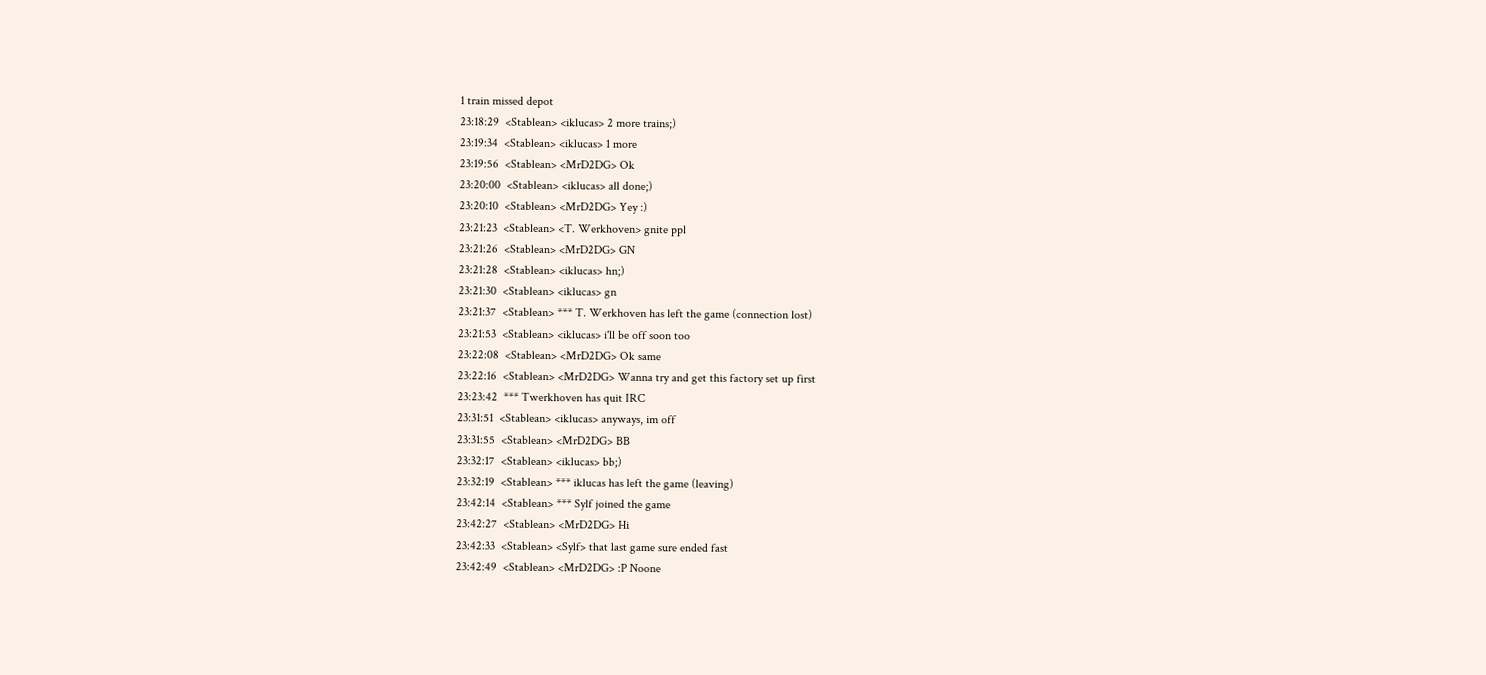1 train missed depot
23:18:29  <Stablean> <iklucas> 2 more trains;)
23:19:34  <Stablean> <iklucas> 1 more
23:19:56  <Stablean> <MrD2DG> Ok
23:20:00  <Stablean> <iklucas> all done;)
23:20:10  <Stablean> <MrD2DG> Yey :)
23:21:23  <Stablean> <T. Werkhoven> gnite ppl
23:21:26  <Stablean> <MrD2DG> GN
23:21:28  <Stablean> <iklucas> hn;)
23:21:30  <Stablean> <iklucas> gn
23:21:37  <Stablean> *** T. Werkhoven has left the game (connection lost)
23:21:53  <Stablean> <iklucas> i'll be off soon too
23:22:08  <Stablean> <MrD2DG> Ok same
23:22:16  <Stablean> <MrD2DG> Wanna try and get this factory set up first
23:23:42  *** Twerkhoven has quit IRC
23:31:51  <Stablean> <iklucas> anyways, im off
23:31:55  <Stablean> <MrD2DG> BB
23:32:17  <Stablean> <iklucas> bb;)
23:32:19  <Stablean> *** iklucas has left the game (leaving)
23:42:14  <Stablean> *** Sylf joined the game
23:42:27  <Stablean> <MrD2DG> Hi
23:42:33  <Stablean> <Sylf> that last game sure ended fast
23:42:49  <Stablean> <MrD2DG> :P Noone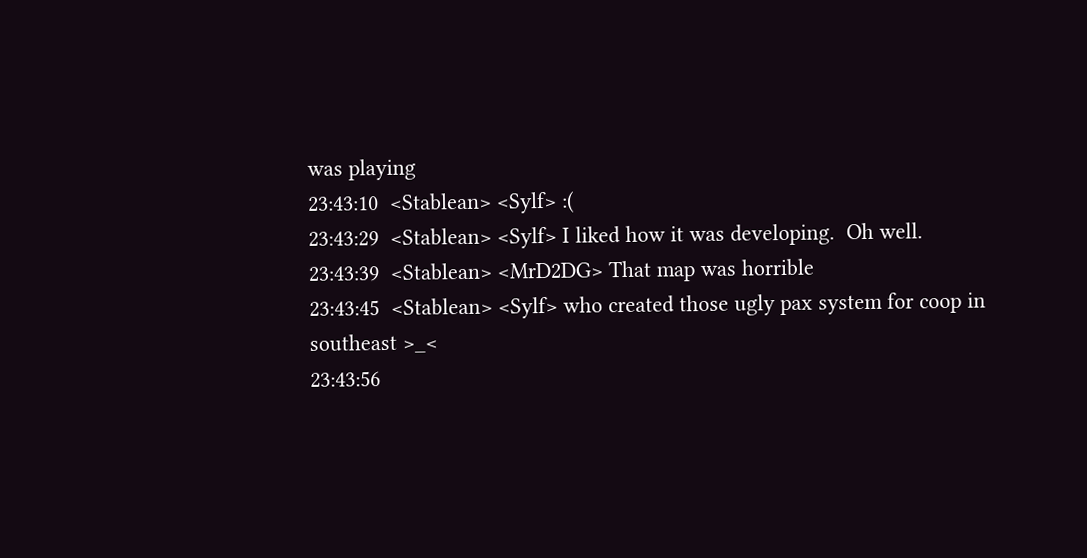was playing
23:43:10  <Stablean> <Sylf> :(
23:43:29  <Stablean> <Sylf> I liked how it was developing.  Oh well.
23:43:39  <Stablean> <MrD2DG> That map was horrible
23:43:45  <Stablean> <Sylf> who created those ugly pax system for coop in southeast >_<
23:43:56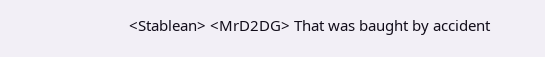<Stablean> <MrD2DG> That was baught by accident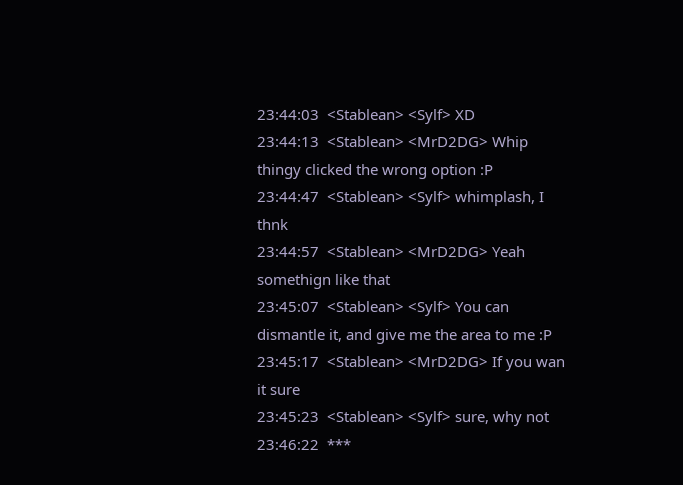23:44:03  <Stablean> <Sylf> XD
23:44:13  <Stablean> <MrD2DG> Whip thingy clicked the wrong option :P
23:44:47  <Stablean> <Sylf> whimplash, I thnk
23:44:57  <Stablean> <MrD2DG> Yeah somethign like that
23:45:07  <Stablean> <Sylf> You can dismantle it, and give me the area to me :P
23:45:17  <Stablean> <MrD2DG> If you wan it sure
23:45:23  <Stablean> <Sylf> sure, why not
23:46:22  ***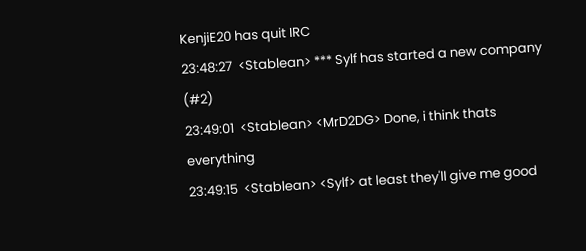KenjiE20 has quit IRC
23:48:27  <Stablean> *** Sylf has started a new company (#2)
23:49:01  <Stablean> <MrD2DG> Done, i think thats everything
23:49:15  <Stablean> <Sylf> at least they'll give me good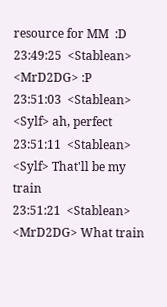resource for MM  :D
23:49:25  <Stablean> <MrD2DG> :P
23:51:03  <Stablean> <Sylf> ah, perfect
23:51:11  <Stablean> <Sylf> That'll be my train
23:51:21  <Stablean> <MrD2DG> What train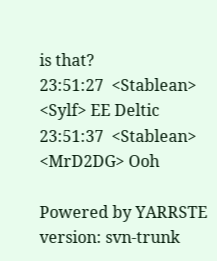is that?
23:51:27  <Stablean> <Sylf> EE Deltic
23:51:37  <Stablean> <MrD2DG> Ooh

Powered by YARRSTE version: svn-trunk